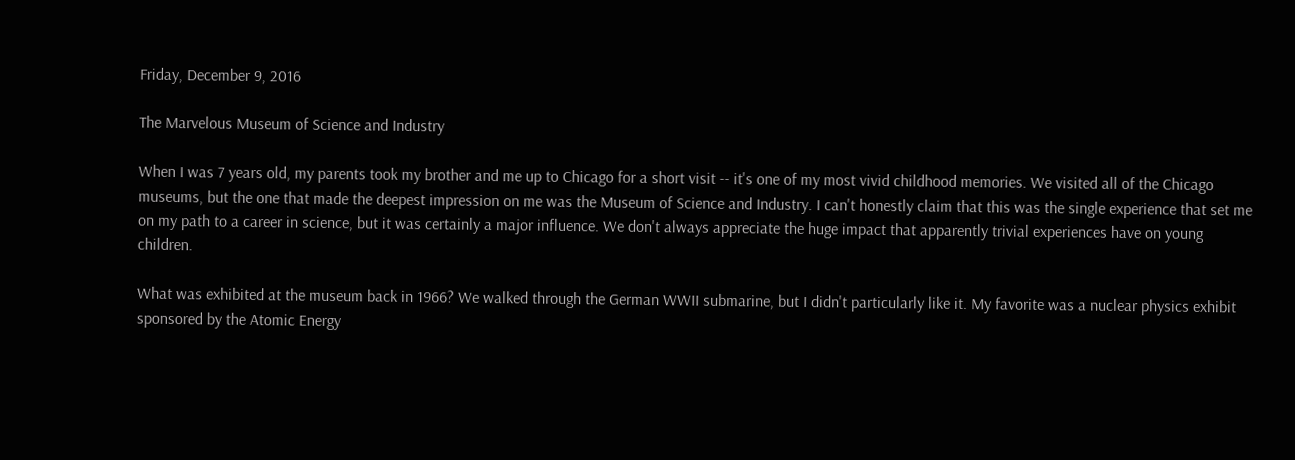Friday, December 9, 2016

The Marvelous Museum of Science and Industry

When I was 7 years old, my parents took my brother and me up to Chicago for a short visit -- it's one of my most vivid childhood memories. We visited all of the Chicago museums, but the one that made the deepest impression on me was the Museum of Science and Industry. I can't honestly claim that this was the single experience that set me on my path to a career in science, but it was certainly a major influence. We don't always appreciate the huge impact that apparently trivial experiences have on young children.

What was exhibited at the museum back in 1966? We walked through the German WWII submarine, but I didn't particularly like it. My favorite was a nuclear physics exhibit sponsored by the Atomic Energy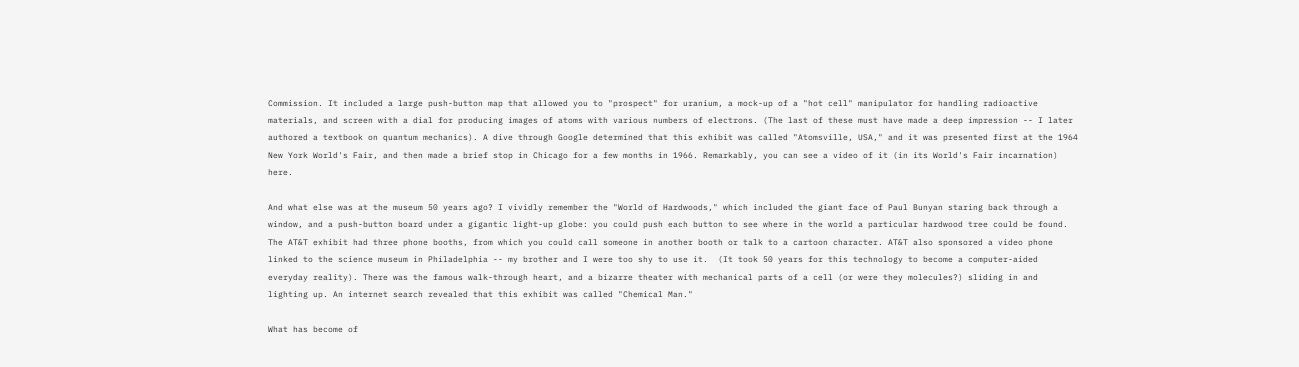Commission. It included a large push-button map that allowed you to "prospect" for uranium, a mock-up of a "hot cell" manipulator for handling radioactive materials, and screen with a dial for producing images of atoms with various numbers of electrons. (The last of these must have made a deep impression -- I later authored a textbook on quantum mechanics). A dive through Google determined that this exhibit was called "Atomsville, USA," and it was presented first at the 1964 New York World's Fair, and then made a brief stop in Chicago for a few months in 1966. Remarkably, you can see a video of it (in its World's Fair incarnation) here.

And what else was at the museum 50 years ago? I vividly remember the "World of Hardwoods," which included the giant face of Paul Bunyan staring back through a window, and a push-button board under a gigantic light-up globe: you could push each button to see where in the world a particular hardwood tree could be found. The AT&T exhibit had three phone booths, from which you could call someone in another booth or talk to a cartoon character. AT&T also sponsored a video phone linked to the science museum in Philadelphia -- my brother and I were too shy to use it.  (It took 50 years for this technology to become a computer-aided everyday reality). There was the famous walk-through heart, and a bizarre theater with mechanical parts of a cell (or were they molecules?) sliding in and lighting up. An internet search revealed that this exhibit was called "Chemical Man."

What has become of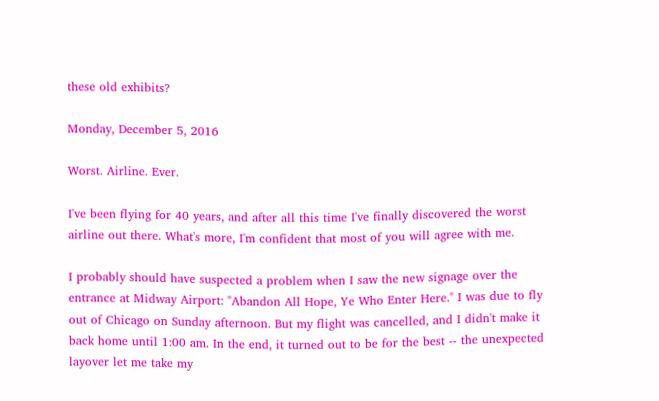these old exhibits?

Monday, December 5, 2016

Worst. Airline. Ever.

I've been flying for 40 years, and after all this time I've finally discovered the worst airline out there. What's more, I'm confident that most of you will agree with me.

I probably should have suspected a problem when I saw the new signage over the entrance at Midway Airport: "Abandon All Hope, Ye Who Enter Here." I was due to fly out of Chicago on Sunday afternoon. But my flight was cancelled, and I didn't make it back home until 1:00 am. In the end, it turned out to be for the best -- the unexpected layover let me take my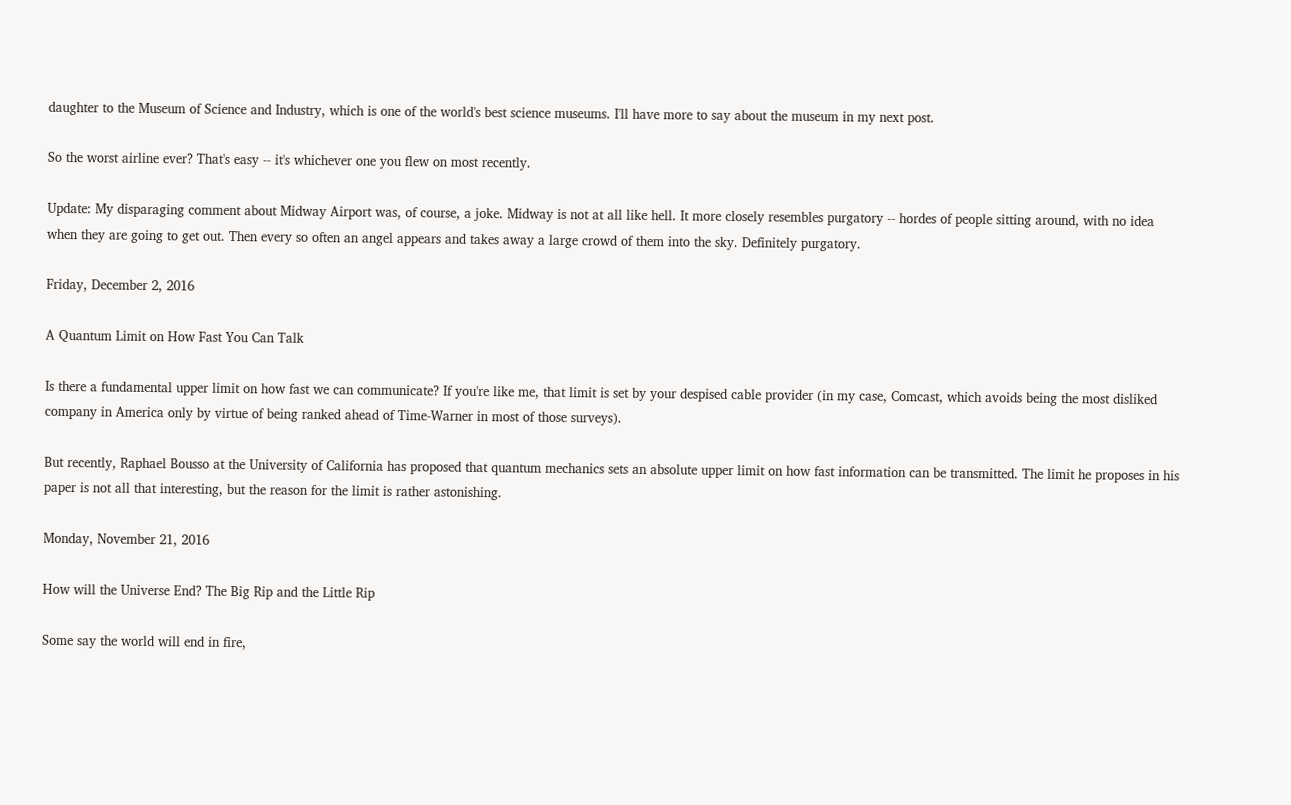daughter to the Museum of Science and Industry, which is one of the world's best science museums. I'll have more to say about the museum in my next post.

So the worst airline ever? That's easy -- it's whichever one you flew on most recently.

Update: My disparaging comment about Midway Airport was, of course, a joke. Midway is not at all like hell. It more closely resembles purgatory -- hordes of people sitting around, with no idea when they are going to get out. Then every so often an angel appears and takes away a large crowd of them into the sky. Definitely purgatory.

Friday, December 2, 2016

A Quantum Limit on How Fast You Can Talk

Is there a fundamental upper limit on how fast we can communicate? If you're like me, that limit is set by your despised cable provider (in my case, Comcast, which avoids being the most disliked company in America only by virtue of being ranked ahead of Time-Warner in most of those surveys).

But recently, Raphael Bousso at the University of California has proposed that quantum mechanics sets an absolute upper limit on how fast information can be transmitted. The limit he proposes in his paper is not all that interesting, but the reason for the limit is rather astonishing.

Monday, November 21, 2016

How will the Universe End? The Big Rip and the Little Rip

Some say the world will end in fire,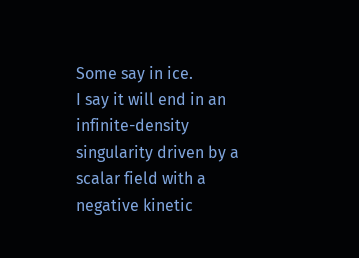Some say in ice.
I say it will end in an infinite-density singularity driven by a scalar field with a negative kinetic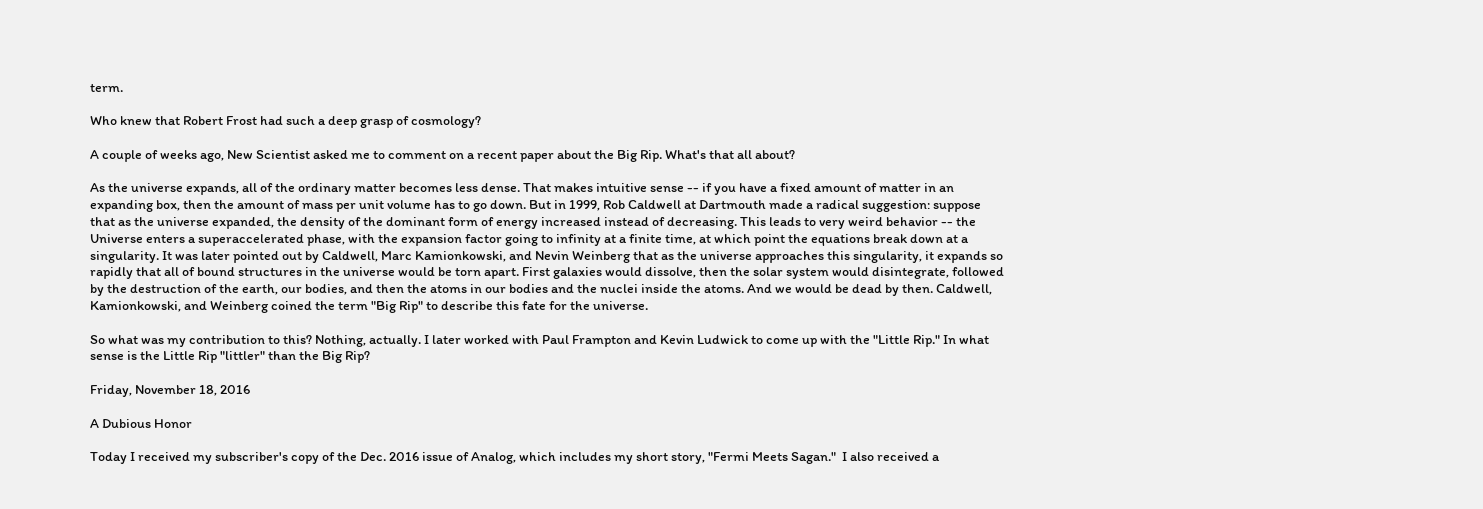term.

Who knew that Robert Frost had such a deep grasp of cosmology?

A couple of weeks ago, New Scientist asked me to comment on a recent paper about the Big Rip. What's that all about?

As the universe expands, all of the ordinary matter becomes less dense. That makes intuitive sense -- if you have a fixed amount of matter in an expanding box, then the amount of mass per unit volume has to go down. But in 1999, Rob Caldwell at Dartmouth made a radical suggestion: suppose that as the universe expanded, the density of the dominant form of energy increased instead of decreasing. This leads to very weird behavior -- the Universe enters a superaccelerated phase, with the expansion factor going to infinity at a finite time, at which point the equations break down at a singularity. It was later pointed out by Caldwell, Marc Kamionkowski, and Nevin Weinberg that as the universe approaches this singularity, it expands so rapidly that all of bound structures in the universe would be torn apart. First galaxies would dissolve, then the solar system would disintegrate, followed by the destruction of the earth, our bodies, and then the atoms in our bodies and the nuclei inside the atoms. And we would be dead by then. Caldwell, Kamionkowski, and Weinberg coined the term "Big Rip" to describe this fate for the universe.

So what was my contribution to this? Nothing, actually. I later worked with Paul Frampton and Kevin Ludwick to come up with the "Little Rip." In what sense is the Little Rip "littler" than the Big Rip?

Friday, November 18, 2016

A Dubious Honor

Today I received my subscriber's copy of the Dec. 2016 issue of Analog, which includes my short story, "Fermi Meets Sagan."  I also received a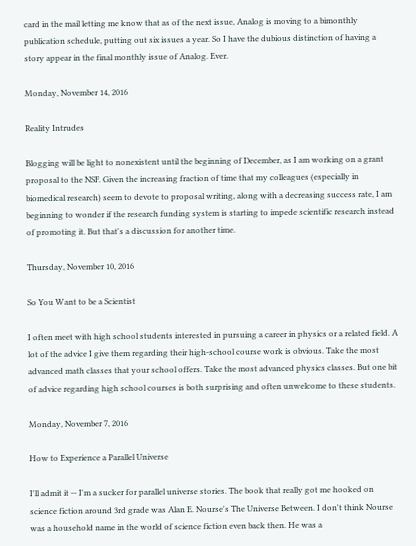card in the mail letting me know that as of the next issue, Analog is moving to a bimonthly publication schedule, putting out six issues a year. So I have the dubious distinction of having a story appear in the final monthly issue of Analog. Ever.

Monday, November 14, 2016

Reality Intrudes

Blogging will be light to nonexistent until the beginning of December, as I am working on a grant proposal to the NSF. Given the increasing fraction of time that my colleagues (especially in biomedical research) seem to devote to proposal writing, along with a decreasing success rate, I am beginning to wonder if the research funding system is starting to impede scientific research instead of promoting it. But that's a discussion for another time.

Thursday, November 10, 2016

So You Want to be a Scientist

I often meet with high school students interested in pursuing a career in physics or a related field. A lot of the advice I give them regarding their high-school course work is obvious. Take the most advanced math classes that your school offers. Take the most advanced physics classes. But one bit of advice regarding high school courses is both surprising and often unwelcome to these students.

Monday, November 7, 2016

How to Experience a Parallel Universe

I'll admit it -- I'm a sucker for parallel universe stories. The book that really got me hooked on science fiction around 3rd grade was Alan E. Nourse's The Universe Between. I don't think Nourse was a household name in the world of science fiction even back then. He was a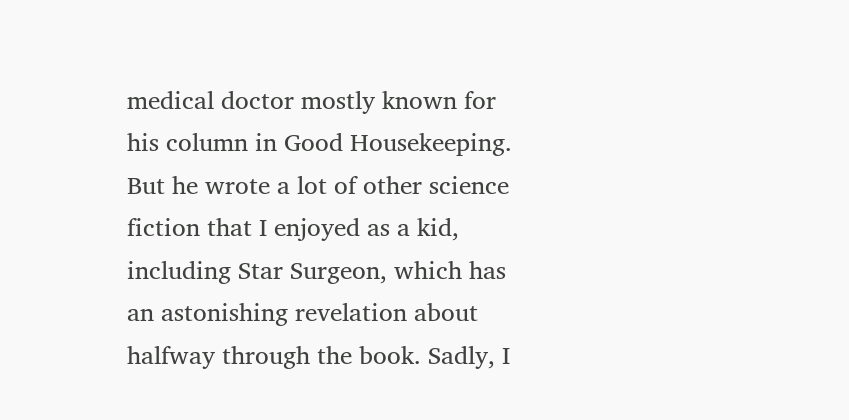medical doctor mostly known for his column in Good Housekeeping. But he wrote a lot of other science fiction that I enjoyed as a kid, including Star Surgeon, which has an astonishing revelation about halfway through the book. Sadly, I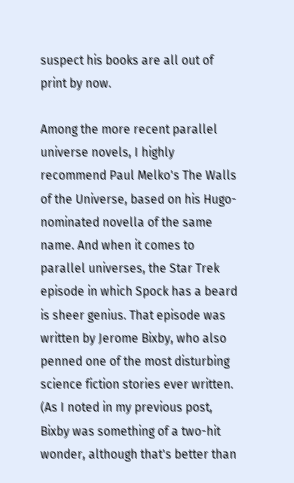suspect his books are all out of print by now.

Among the more recent parallel universe novels, I highly recommend Paul Melko's The Walls of the Universe, based on his Hugo-nominated novella of the same name. And when it comes to parallel universes, the Star Trek episode in which Spock has a beard is sheer genius. That episode was written by Jerome Bixby, who also penned one of the most disturbing science fiction stories ever written. (As I noted in my previous post, Bixby was something of a two-hit wonder, although that's better than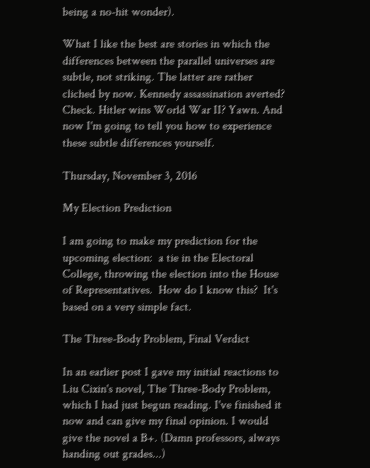being a no-hit wonder).

What I like the best are stories in which the differences between the parallel universes are subtle, not striking. The latter are rather cliched by now. Kennedy assassination averted? Check. Hitler wins World War II? Yawn. And now I'm going to tell you how to experience these subtle differences yourself.

Thursday, November 3, 2016

My Election Prediction

I am going to make my prediction for the upcoming election:  a tie in the Electoral College, throwing the election into the House of Representatives.  How do I know this?  It's based on a very simple fact.

The Three-Body Problem, Final Verdict

In an earlier post I gave my initial reactions to Liu Cixin's novel, The Three-Body Problem, which I had just begun reading. I've finished it now and can give my final opinion. I would give the novel a B+. (Damn professors, always handing out grades...)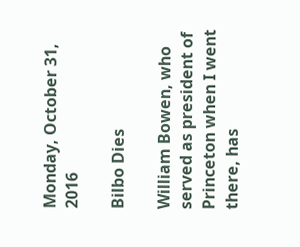Monday, October 31, 2016

Bilbo Dies

William Bowen, who served as president of Princeton when I went there, has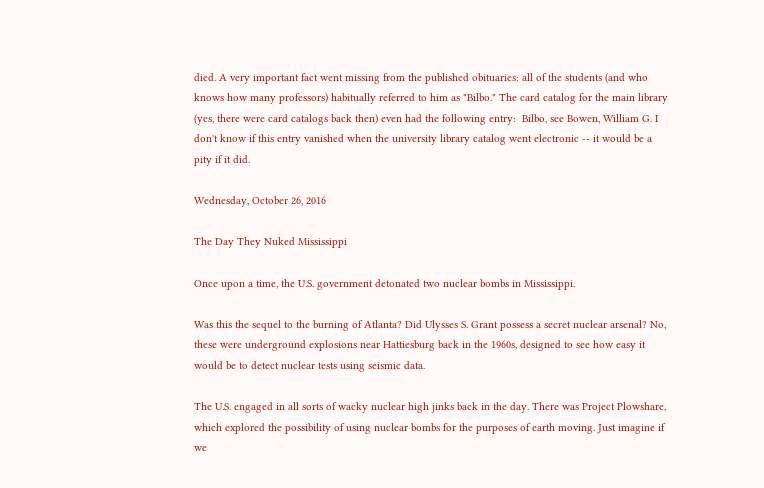died. A very important fact went missing from the published obituaries: all of the students (and who knows how many professors) habitually referred to him as "Bilbo." The card catalog for the main library (yes, there were card catalogs back then) even had the following entry:  Bilbo, see Bowen, William G. I don't know if this entry vanished when the university library catalog went electronic -- it would be a pity if it did.

Wednesday, October 26, 2016

The Day They Nuked Mississippi

Once upon a time, the U.S. government detonated two nuclear bombs in Mississippi.

Was this the sequel to the burning of Atlanta? Did Ulysses S. Grant possess a secret nuclear arsenal? No, these were underground explosions near Hattiesburg back in the 1960s, designed to see how easy it would be to detect nuclear tests using seismic data.

The U.S. engaged in all sorts of wacky nuclear high jinks back in the day. There was Project Plowshare, which explored the possibility of using nuclear bombs for the purposes of earth moving. Just imagine if we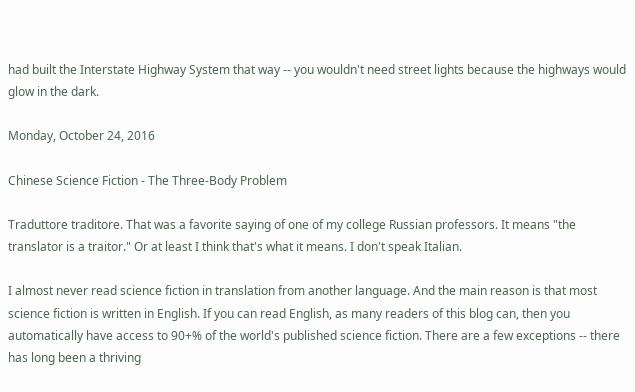had built the Interstate Highway System that way -- you wouldn't need street lights because the highways would glow in the dark.

Monday, October 24, 2016

Chinese Science Fiction - The Three-Body Problem

Traduttore traditore. That was a favorite saying of one of my college Russian professors. It means "the translator is a traitor." Or at least I think that's what it means. I don't speak Italian.

I almost never read science fiction in translation from another language. And the main reason is that most science fiction is written in English. If you can read English, as many readers of this blog can, then you automatically have access to 90+% of the world's published science fiction. There are a few exceptions -- there has long been a thriving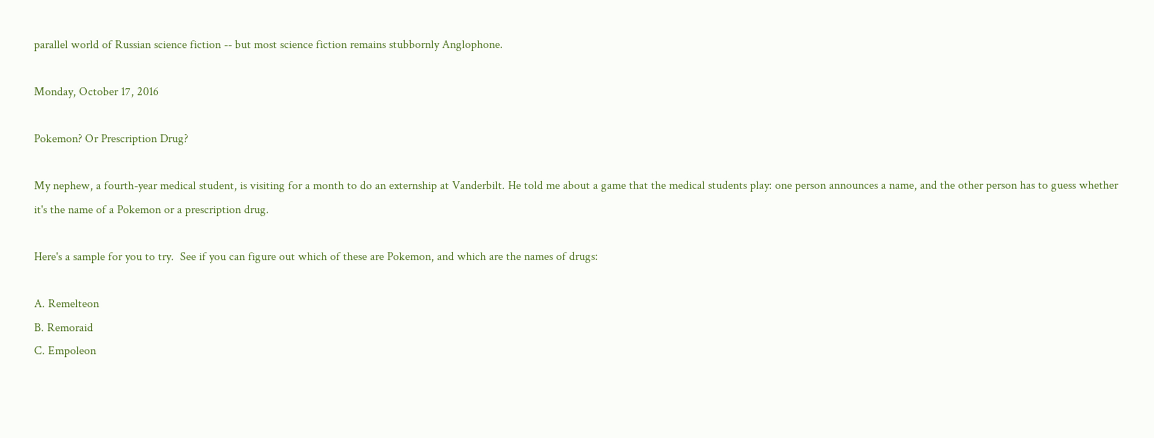parallel world of Russian science fiction -- but most science fiction remains stubbornly Anglophone.

Monday, October 17, 2016

Pokemon? Or Prescription Drug?

My nephew, a fourth-year medical student, is visiting for a month to do an externship at Vanderbilt. He told me about a game that the medical students play: one person announces a name, and the other person has to guess whether it's the name of a Pokemon or a prescription drug.

Here's a sample for you to try.  See if you can figure out which of these are Pokemon, and which are the names of drugs:

A. Remelteon
B. Remoraid
C. Empoleon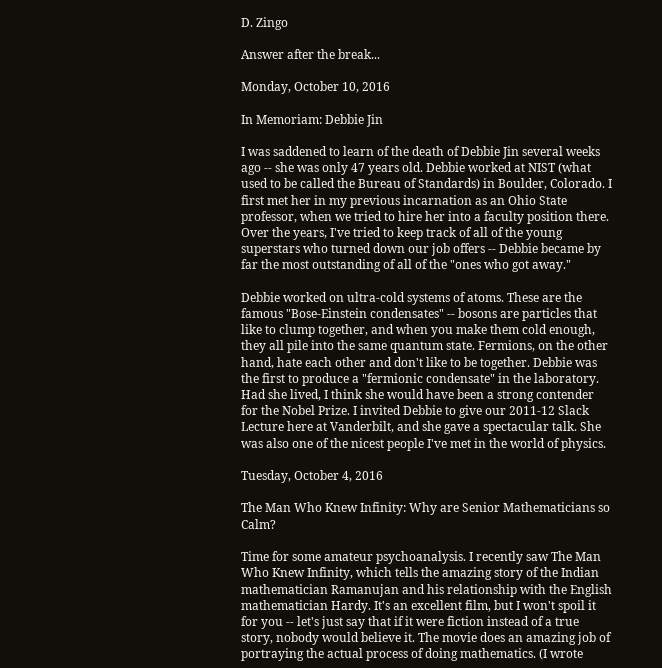D. Zingo

Answer after the break...

Monday, October 10, 2016

In Memoriam: Debbie Jin

I was saddened to learn of the death of Debbie Jin several weeks ago -- she was only 47 years old. Debbie worked at NIST (what used to be called the Bureau of Standards) in Boulder, Colorado. I first met her in my previous incarnation as an Ohio State professor, when we tried to hire her into a faculty position there. Over the years, I've tried to keep track of all of the young superstars who turned down our job offers -- Debbie became by far the most outstanding of all of the "ones who got away."

Debbie worked on ultra-cold systems of atoms. These are the famous "Bose-Einstein condensates" -- bosons are particles that like to clump together, and when you make them cold enough, they all pile into the same quantum state. Fermions, on the other hand, hate each other and don't like to be together. Debbie was the first to produce a "fermionic condensate" in the laboratory. Had she lived, I think she would have been a strong contender for the Nobel Prize. I invited Debbie to give our 2011-12 Slack Lecture here at Vanderbilt, and she gave a spectacular talk. She was also one of the nicest people I've met in the world of physics.

Tuesday, October 4, 2016

The Man Who Knew Infinity: Why are Senior Mathematicians so Calm?

Time for some amateur psychoanalysis. I recently saw The Man Who Knew Infinity, which tells the amazing story of the Indian mathematician Ramanujan and his relationship with the English mathematician Hardy. It's an excellent film, but I won't spoil it for you -- let's just say that if it were fiction instead of a true story, nobody would believe it. The movie does an amazing job of portraying the actual process of doing mathematics. (I wrote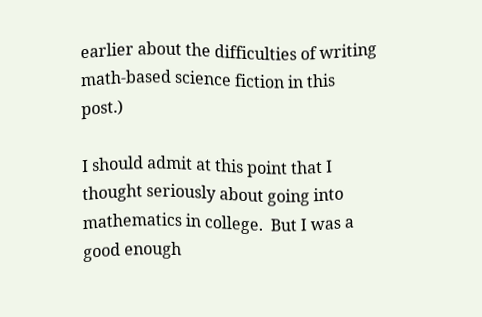earlier about the difficulties of writing math-based science fiction in this post.)

I should admit at this point that I thought seriously about going into mathematics in college.  But I was a good enough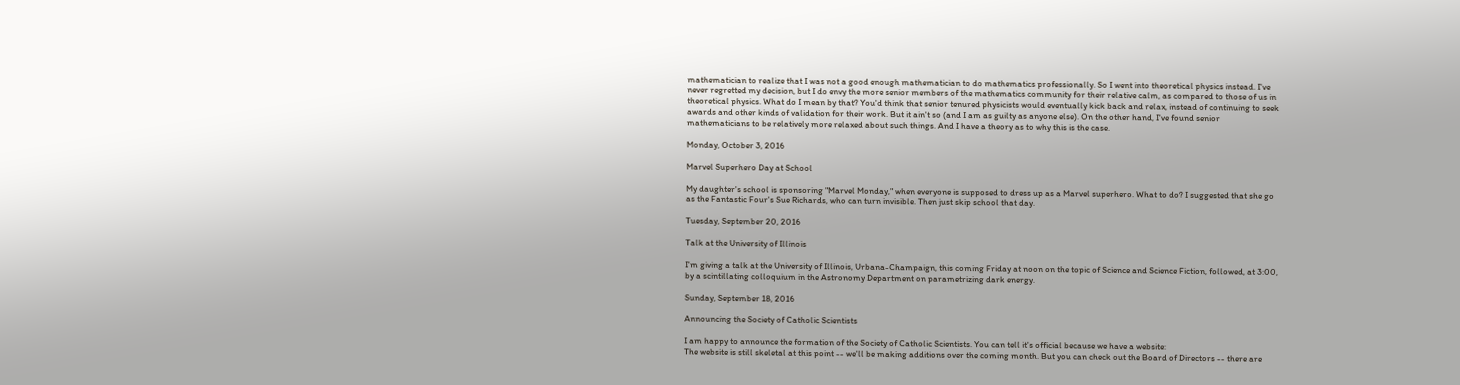mathematician to realize that I was not a good enough mathematician to do mathematics professionally. So I went into theoretical physics instead. I've never regretted my decision, but I do envy the more senior members of the mathematics community for their relative calm, as compared to those of us in theoretical physics. What do I mean by that? You'd think that senior tenured physicists would eventually kick back and relax, instead of continuing to seek awards and other kinds of validation for their work. But it ain't so (and I am as guilty as anyone else). On the other hand, I've found senior mathematicians to be relatively more relaxed about such things. And I have a theory as to why this is the case.

Monday, October 3, 2016

Marvel Superhero Day at School

My daughter's school is sponsoring "Marvel Monday," when everyone is supposed to dress up as a Marvel superhero. What to do? I suggested that she go as the Fantastic Four's Sue Richards, who can turn invisible. Then just skip school that day.

Tuesday, September 20, 2016

Talk at the University of Illinois

I'm giving a talk at the University of Illinois, Urbana-Champaign, this coming Friday at noon on the topic of Science and Science Fiction, followed, at 3:00, by a scintillating colloquium in the Astronomy Department on parametrizing dark energy.

Sunday, September 18, 2016

Announcing the Society of Catholic Scientists

I am happy to announce the formation of the Society of Catholic Scientists. You can tell it's official because we have a website:
The website is still skeletal at this point -- we'll be making additions over the coming month. But you can check out the Board of Directors -- there are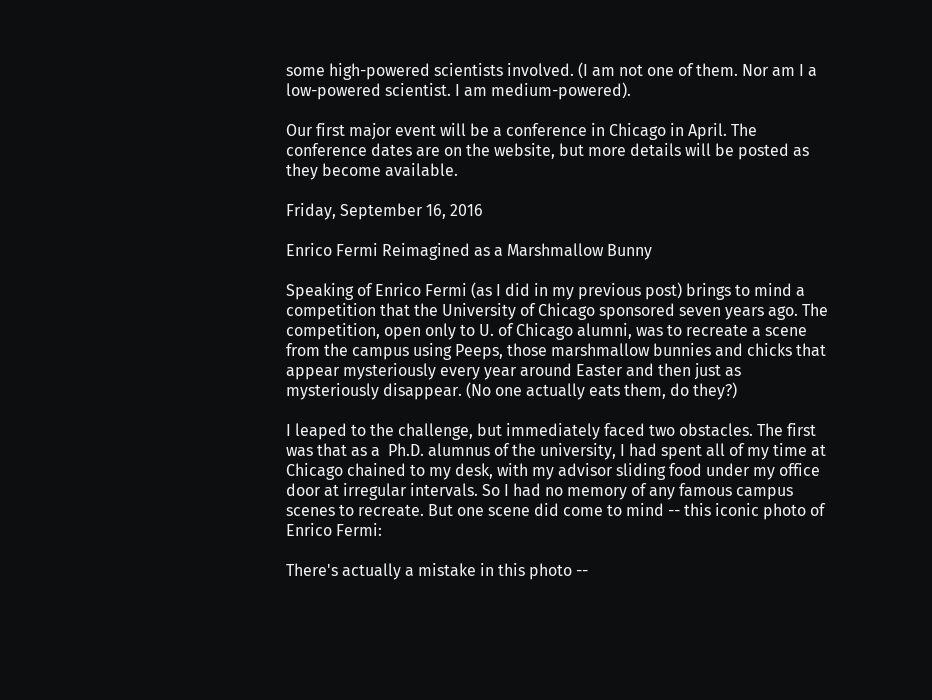some high-powered scientists involved. (I am not one of them. Nor am I a low-powered scientist. I am medium-powered).

Our first major event will be a conference in Chicago in April. The conference dates are on the website, but more details will be posted as they become available.

Friday, September 16, 2016

Enrico Fermi Reimagined as a Marshmallow Bunny

Speaking of Enrico Fermi (as I did in my previous post) brings to mind a competition that the University of Chicago sponsored seven years ago. The competition, open only to U. of Chicago alumni, was to recreate a scene from the campus using Peeps, those marshmallow bunnies and chicks that appear mysteriously every year around Easter and then just as mysteriously disappear. (No one actually eats them, do they?)

I leaped to the challenge, but immediately faced two obstacles. The first was that as a  Ph.D. alumnus of the university, I had spent all of my time at Chicago chained to my desk, with my advisor sliding food under my office door at irregular intervals. So I had no memory of any famous campus scenes to recreate. But one scene did come to mind -- this iconic photo of Enrico Fermi:

There's actually a mistake in this photo --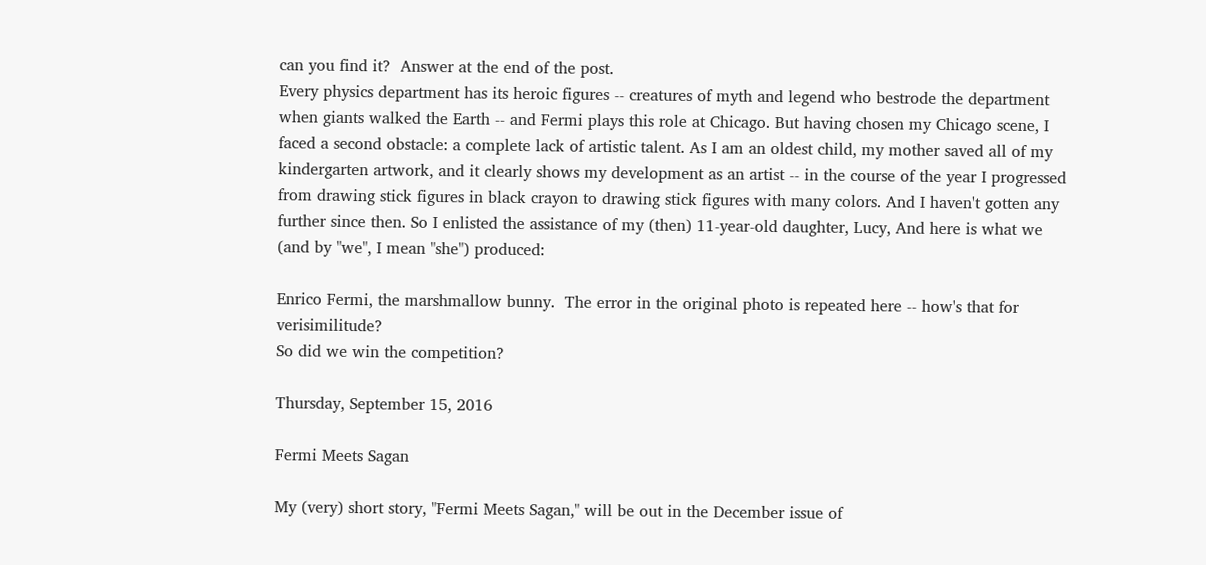can you find it?  Answer at the end of the post.
Every physics department has its heroic figures -- creatures of myth and legend who bestrode the department when giants walked the Earth -- and Fermi plays this role at Chicago. But having chosen my Chicago scene, I faced a second obstacle: a complete lack of artistic talent. As I am an oldest child, my mother saved all of my kindergarten artwork, and it clearly shows my development as an artist -- in the course of the year I progressed from drawing stick figures in black crayon to drawing stick figures with many colors. And I haven't gotten any further since then. So I enlisted the assistance of my (then) 11-year-old daughter, Lucy, And here is what we (and by "we", I mean "she") produced:

Enrico Fermi, the marshmallow bunny.  The error in the original photo is repeated here -- how's that for verisimilitude?
So did we win the competition?

Thursday, September 15, 2016

Fermi Meets Sagan

My (very) short story, "Fermi Meets Sagan," will be out in the December issue of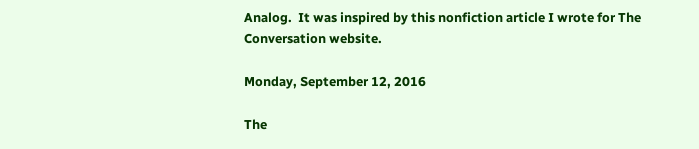Analog.  It was inspired by this nonfiction article I wrote for The Conversation website.

Monday, September 12, 2016

The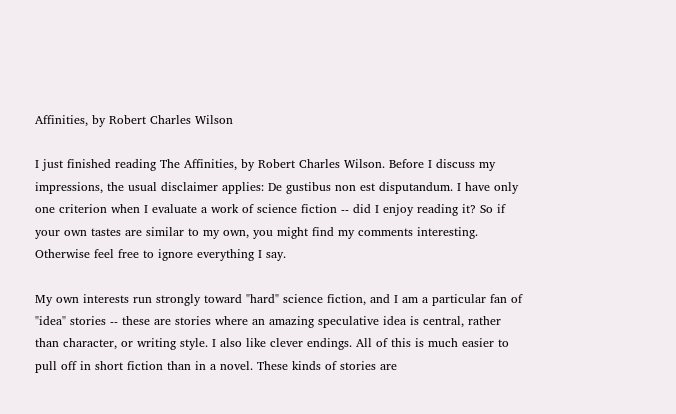Affinities, by Robert Charles Wilson

I just finished reading The Affinities, by Robert Charles Wilson. Before I discuss my impressions, the usual disclaimer applies: De gustibus non est disputandum. I have only one criterion when I evaluate a work of science fiction -- did I enjoy reading it? So if your own tastes are similar to my own, you might find my comments interesting. Otherwise feel free to ignore everything I say.

My own interests run strongly toward "hard" science fiction, and I am a particular fan of "idea" stories -- these are stories where an amazing speculative idea is central, rather than character, or writing style. I also like clever endings. All of this is much easier to pull off in short fiction than in a novel. These kinds of stories are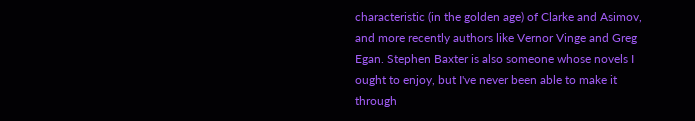characteristic (in the golden age) of Clarke and Asimov, and more recently authors like Vernor Vinge and Greg Egan. Stephen Baxter is also someone whose novels I ought to enjoy, but I've never been able to make it through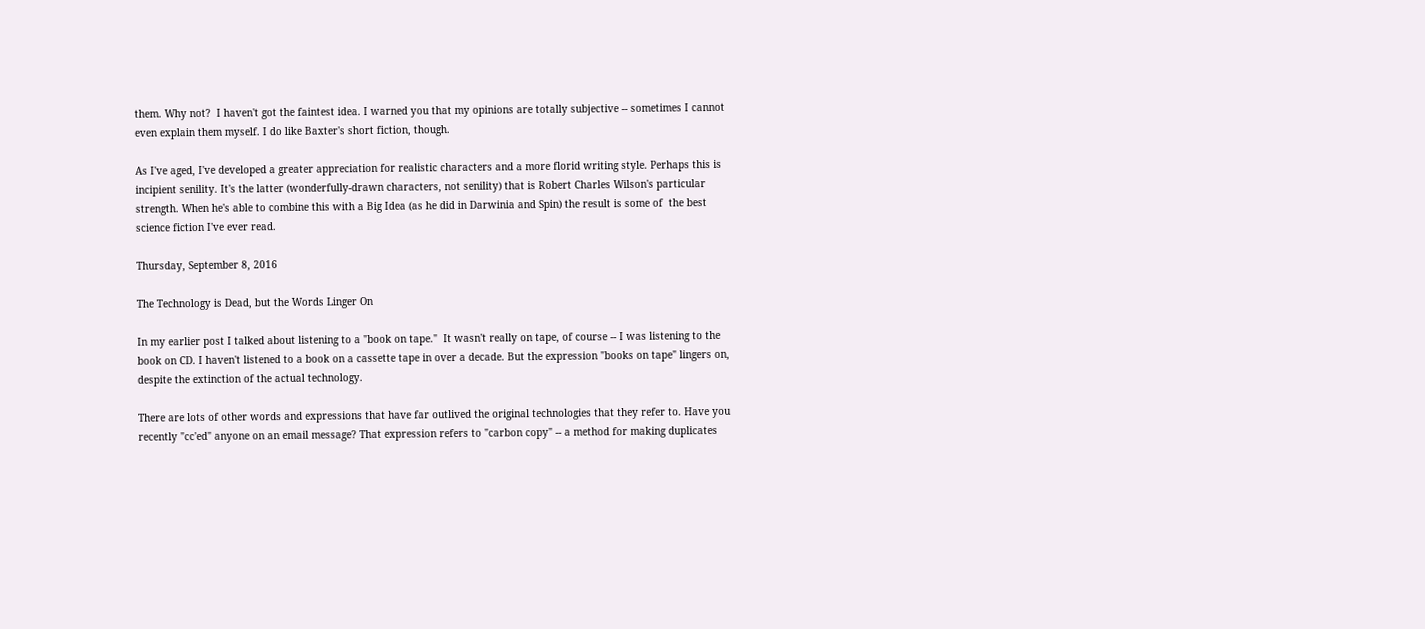them. Why not?  I haven't got the faintest idea. I warned you that my opinions are totally subjective -- sometimes I cannot even explain them myself. I do like Baxter's short fiction, though.

As I've aged, I've developed a greater appreciation for realistic characters and a more florid writing style. Perhaps this is incipient senility. It's the latter (wonderfully-drawn characters, not senility) that is Robert Charles Wilson's particular strength. When he's able to combine this with a Big Idea (as he did in Darwinia and Spin) the result is some of  the best science fiction I've ever read.

Thursday, September 8, 2016

The Technology is Dead, but the Words Linger On

In my earlier post I talked about listening to a "book on tape."  It wasn't really on tape, of course -- I was listening to the book on CD. I haven't listened to a book on a cassette tape in over a decade. But the expression "books on tape" lingers on, despite the extinction of the actual technology.

There are lots of other words and expressions that have far outlived the original technologies that they refer to. Have you recently "cc'ed" anyone on an email message? That expression refers to "carbon copy" -- a method for making duplicates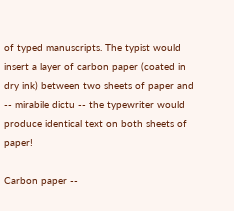of typed manuscripts. The typist would insert a layer of carbon paper (coated in dry ink) between two sheets of paper and -- mirabile dictu -- the typewriter would produce identical text on both sheets of paper!

Carbon paper --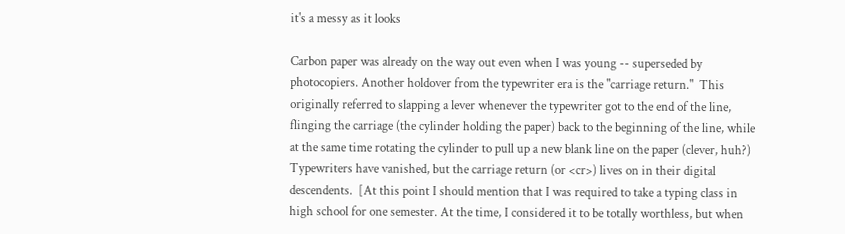it's a messy as it looks

Carbon paper was already on the way out even when I was young -- superseded by photocopiers. Another holdover from the typewriter era is the "carriage return."  This originally referred to slapping a lever whenever the typewriter got to the end of the line, flinging the carriage (the cylinder holding the paper) back to the beginning of the line, while at the same time rotating the cylinder to pull up a new blank line on the paper (clever, huh?)  Typewriters have vanished, but the carriage return (or <cr>) lives on in their digital descendents.  [At this point I should mention that I was required to take a typing class in high school for one semester. At the time, I considered it to be totally worthless, but when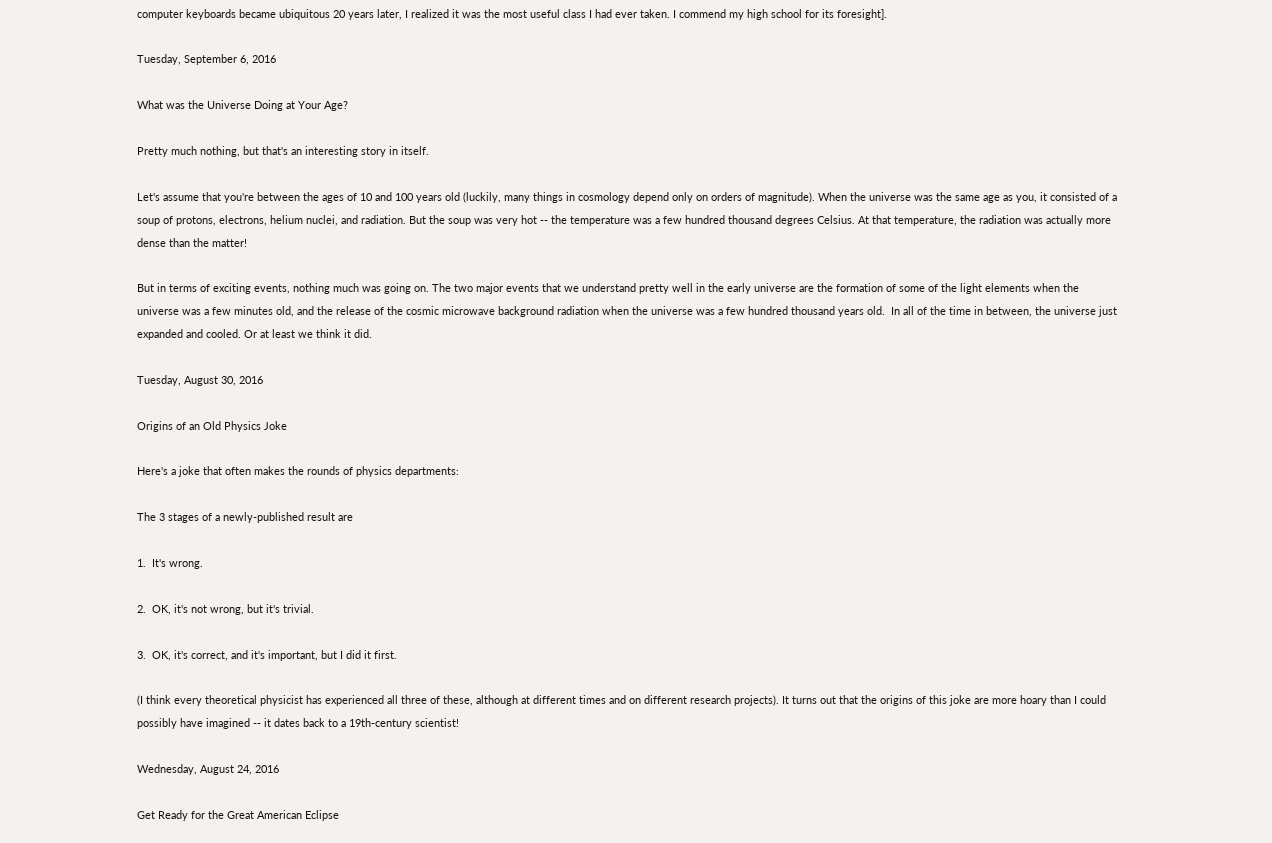computer keyboards became ubiquitous 20 years later, I realized it was the most useful class I had ever taken. I commend my high school for its foresight].

Tuesday, September 6, 2016

What was the Universe Doing at Your Age?

Pretty much nothing, but that's an interesting story in itself.

Let's assume that you're between the ages of 10 and 100 years old (luckily, many things in cosmology depend only on orders of magnitude). When the universe was the same age as you, it consisted of a soup of protons, electrons, helium nuclei, and radiation. But the soup was very hot -- the temperature was a few hundred thousand degrees Celsius. At that temperature, the radiation was actually more dense than the matter!

But in terms of exciting events, nothing much was going on. The two major events that we understand pretty well in the early universe are the formation of some of the light elements when the universe was a few minutes old, and the release of the cosmic microwave background radiation when the universe was a few hundred thousand years old.  In all of the time in between, the universe just expanded and cooled. Or at least we think it did.

Tuesday, August 30, 2016

Origins of an Old Physics Joke

Here's a joke that often makes the rounds of physics departments:

The 3 stages of a newly-published result are

1.  It's wrong.

2.  OK, it's not wrong, but it's trivial.

3.  OK, it's correct, and it's important, but I did it first.

(I think every theoretical physicist has experienced all three of these, although at different times and on different research projects). It turns out that the origins of this joke are more hoary than I could possibly have imagined -- it dates back to a 19th-century scientist!

Wednesday, August 24, 2016

Get Ready for the Great American Eclipse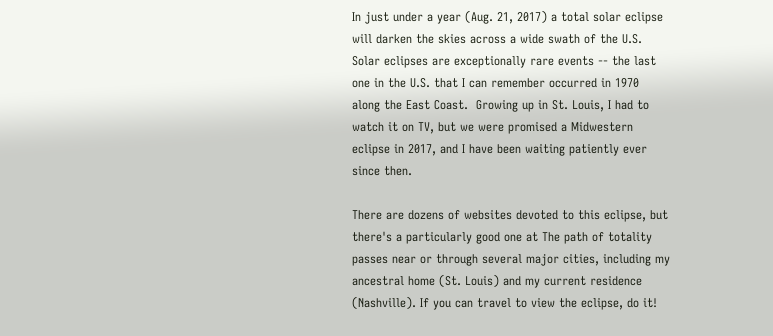In just under a year (Aug. 21, 2017) a total solar eclipse will darken the skies across a wide swath of the U.S. Solar eclipses are exceptionally rare events -- the last one in the U.S. that I can remember occurred in 1970 along the East Coast.  Growing up in St. Louis, I had to watch it on TV, but we were promised a Midwestern eclipse in 2017, and I have been waiting patiently ever since then.

There are dozens of websites devoted to this eclipse, but there's a particularly good one at The path of totality passes near or through several major cities, including my ancestral home (St. Louis) and my current residence (Nashville). If you can travel to view the eclipse, do it!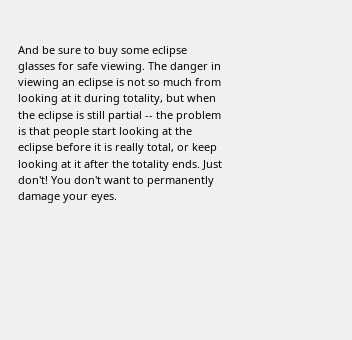And be sure to buy some eclipse glasses for safe viewing. The danger in viewing an eclipse is not so much from looking at it during totality, but when the eclipse is still partial -- the problem is that people start looking at the eclipse before it is really total, or keep looking at it after the totality ends. Just don't! You don't want to permanently damage your eyes.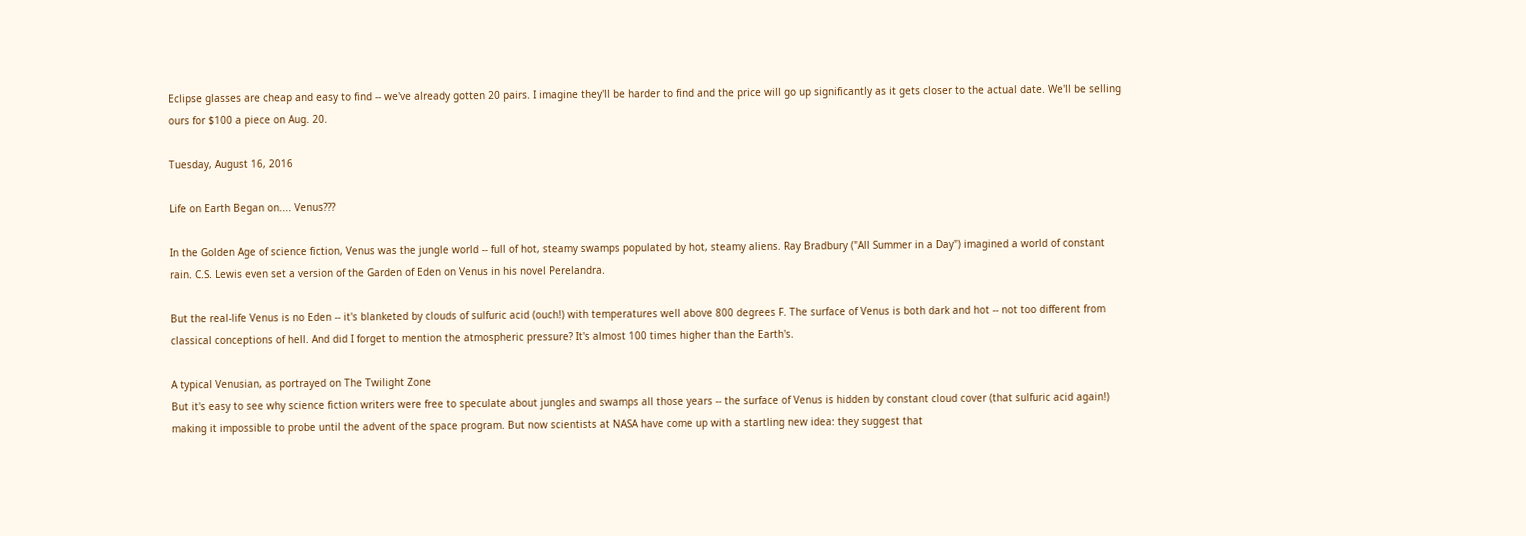Eclipse glasses are cheap and easy to find -- we've already gotten 20 pairs. I imagine they'll be harder to find and the price will go up significantly as it gets closer to the actual date. We'll be selling ours for $100 a piece on Aug. 20.

Tuesday, August 16, 2016

Life on Earth Began on.... Venus???

In the Golden Age of science fiction, Venus was the jungle world -- full of hot, steamy swamps populated by hot, steamy aliens. Ray Bradbury ("All Summer in a Day") imagined a world of constant rain. C.S. Lewis even set a version of the Garden of Eden on Venus in his novel Perelandra.

But the real-life Venus is no Eden -- it's blanketed by clouds of sulfuric acid (ouch!) with temperatures well above 800 degrees F. The surface of Venus is both dark and hot -- not too different from classical conceptions of hell. And did I forget to mention the atmospheric pressure? It's almost 100 times higher than the Earth's.

A typical Venusian, as portrayed on The Twilight Zone
But it's easy to see why science fiction writers were free to speculate about jungles and swamps all those years -- the surface of Venus is hidden by constant cloud cover (that sulfuric acid again!) making it impossible to probe until the advent of the space program. But now scientists at NASA have come up with a startling new idea: they suggest that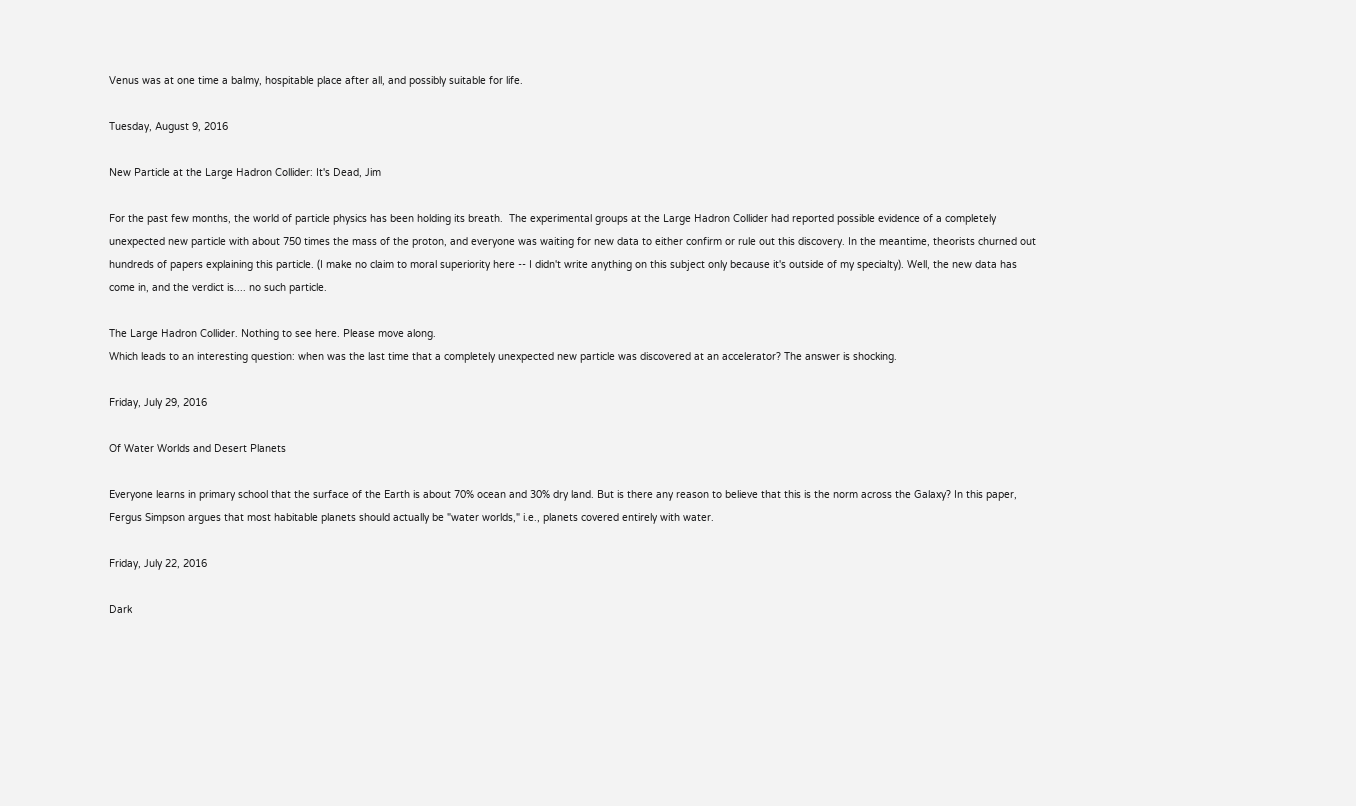Venus was at one time a balmy, hospitable place after all, and possibly suitable for life.

Tuesday, August 9, 2016

New Particle at the Large Hadron Collider: It's Dead, Jim

For the past few months, the world of particle physics has been holding its breath.  The experimental groups at the Large Hadron Collider had reported possible evidence of a completely unexpected new particle with about 750 times the mass of the proton, and everyone was waiting for new data to either confirm or rule out this discovery. In the meantime, theorists churned out hundreds of papers explaining this particle. (I make no claim to moral superiority here -- I didn't write anything on this subject only because it's outside of my specialty). Well, the new data has come in, and the verdict is.... no such particle.

The Large Hadron Collider. Nothing to see here. Please move along.
Which leads to an interesting question: when was the last time that a completely unexpected new particle was discovered at an accelerator? The answer is shocking.

Friday, July 29, 2016

Of Water Worlds and Desert Planets

Everyone learns in primary school that the surface of the Earth is about 70% ocean and 30% dry land. But is there any reason to believe that this is the norm across the Galaxy? In this paper, Fergus Simpson argues that most habitable planets should actually be "water worlds," i.e., planets covered entirely with water.

Friday, July 22, 2016

Dark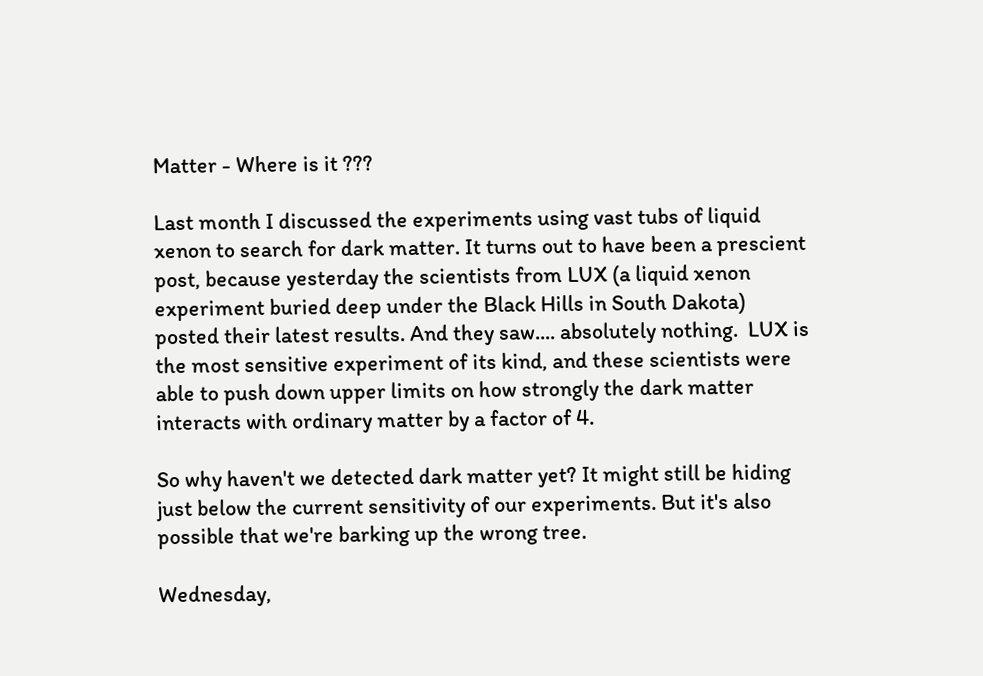Matter - Where is it ???

Last month I discussed the experiments using vast tubs of liquid xenon to search for dark matter. It turns out to have been a prescient post, because yesterday the scientists from LUX (a liquid xenon experiment buried deep under the Black Hills in South Dakota) posted their latest results. And they saw.... absolutely nothing.  LUX is the most sensitive experiment of its kind, and these scientists were able to push down upper limits on how strongly the dark matter interacts with ordinary matter by a factor of 4.

So why haven't we detected dark matter yet? It might still be hiding just below the current sensitivity of our experiments. But it's also possible that we're barking up the wrong tree.

Wednesday,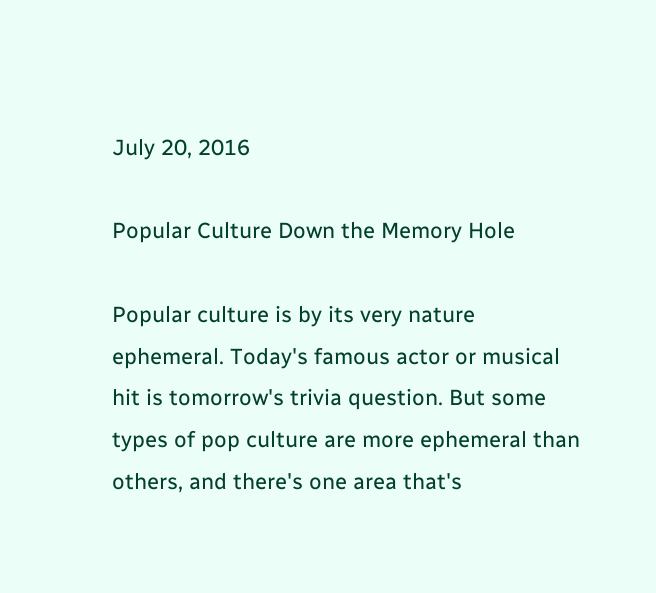July 20, 2016

Popular Culture Down the Memory Hole

Popular culture is by its very nature ephemeral. Today's famous actor or musical hit is tomorrow's trivia question. But some types of pop culture are more ephemeral than others, and there's one area that's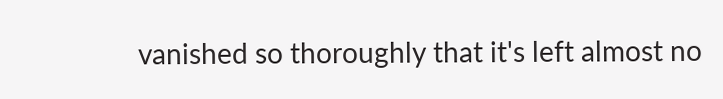vanished so thoroughly that it's left almost no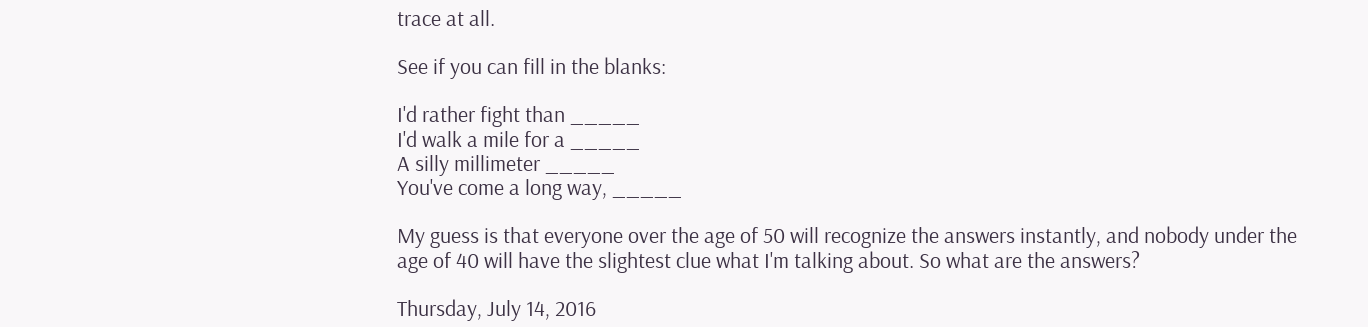trace at all.

See if you can fill in the blanks:

I'd rather fight than _____
I'd walk a mile for a _____
A silly millimeter _____
You've come a long way, _____

My guess is that everyone over the age of 50 will recognize the answers instantly, and nobody under the age of 40 will have the slightest clue what I'm talking about. So what are the answers?

Thursday, July 14, 2016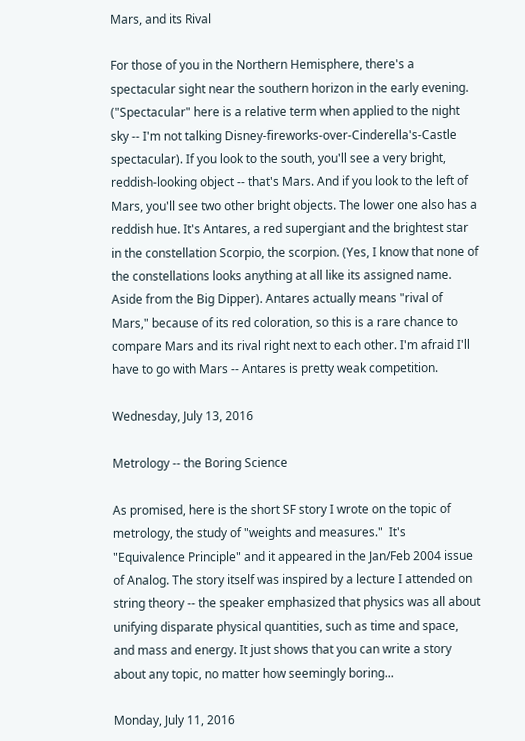Mars, and its Rival

For those of you in the Northern Hemisphere, there's a spectacular sight near the southern horizon in the early evening. ("Spectacular" here is a relative term when applied to the night sky -- I'm not talking Disney-fireworks-over-Cinderella's-Castle spectacular). If you look to the south, you'll see a very bright, reddish-looking object -- that's Mars. And if you look to the left of Mars, you'll see two other bright objects. The lower one also has a reddish hue. It's Antares, a red supergiant and the brightest star in the constellation Scorpio, the scorpion. (Yes, I know that none of the constellations looks anything at all like its assigned name. Aside from the Big Dipper). Antares actually means "rival of Mars," because of its red coloration, so this is a rare chance to compare Mars and its rival right next to each other. I'm afraid I'll have to go with Mars -- Antares is pretty weak competition.

Wednesday, July 13, 2016

Metrology -- the Boring Science

As promised, here is the short SF story I wrote on the topic of metrology, the study of "weights and measures."  It's "Equivalence Principle" and it appeared in the Jan/Feb 2004 issue of Analog. The story itself was inspired by a lecture I attended on string theory -- the speaker emphasized that physics was all about unifying disparate physical quantities, such as time and space, and mass and energy. It just shows that you can write a story about any topic, no matter how seemingly boring...

Monday, July 11, 2016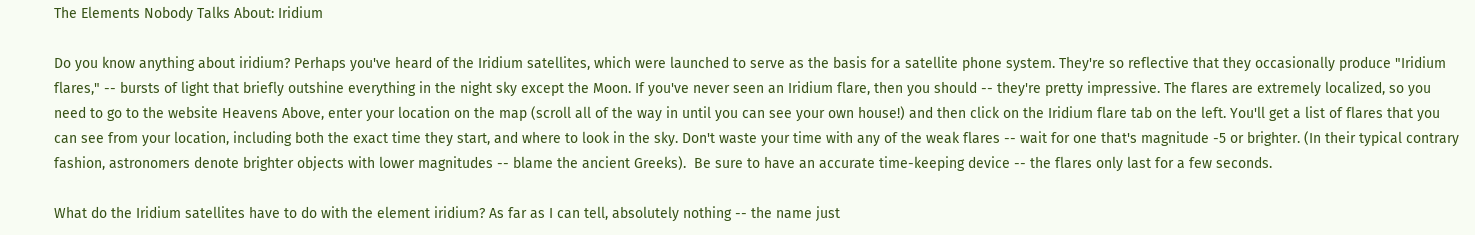The Elements Nobody Talks About: Iridium

Do you know anything about iridium? Perhaps you've heard of the Iridium satellites, which were launched to serve as the basis for a satellite phone system. They're so reflective that they occasionally produce "Iridium flares," -- bursts of light that briefly outshine everything in the night sky except the Moon. If you've never seen an Iridium flare, then you should -- they're pretty impressive. The flares are extremely localized, so you need to go to the website Heavens Above, enter your location on the map (scroll all of the way in until you can see your own house!) and then click on the Iridium flare tab on the left. You'll get a list of flares that you can see from your location, including both the exact time they start, and where to look in the sky. Don't waste your time with any of the weak flares -- wait for one that's magnitude -5 or brighter. (In their typical contrary fashion, astronomers denote brighter objects with lower magnitudes -- blame the ancient Greeks).  Be sure to have an accurate time-keeping device -- the flares only last for a few seconds.

What do the Iridium satellites have to do with the element iridium? As far as I can tell, absolutely nothing -- the name just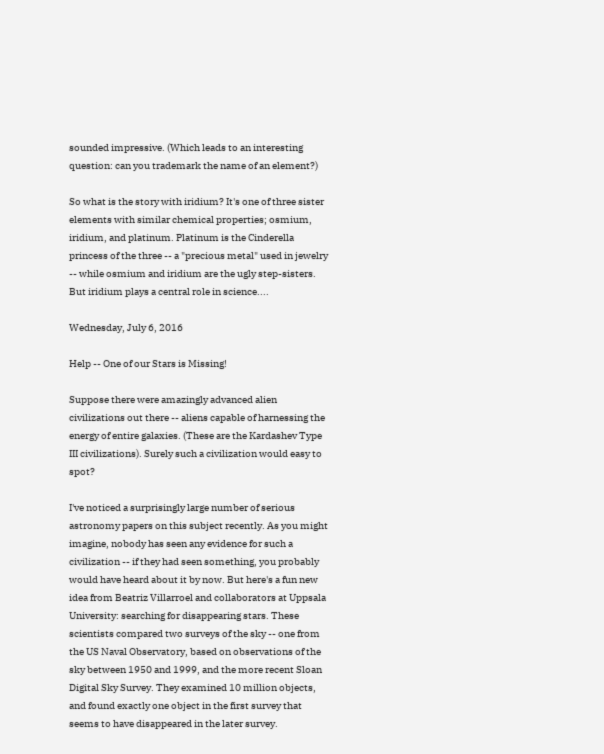sounded impressive. (Which leads to an interesting question: can you trademark the name of an element?)

So what is the story with iridium? It's one of three sister elements with similar chemical properties; osmium, iridium, and platinum. Platinum is the Cinderella princess of the three -- a "precious metal" used in jewelry -- while osmium and iridium are the ugly step-sisters. But iridium plays a central role in science....

Wednesday, July 6, 2016

Help -- One of our Stars is Missing!

Suppose there were amazingly advanced alien civilizations out there -- aliens capable of harnessing the energy of entire galaxies. (These are the Kardashev Type III civilizations). Surely such a civilization would easy to spot?

I've noticed a surprisingly large number of serious astronomy papers on this subject recently. As you might imagine, nobody has seen any evidence for such a civilization -- if they had seen something, you probably would have heard about it by now. But here's a fun new idea from Beatriz Villarroel and collaborators at Uppsala University: searching for disappearing stars. These scientists compared two surveys of the sky -- one from the US Naval Observatory, based on observations of the sky between 1950 and 1999, and the more recent Sloan Digital Sky Survey. They examined 10 million objects, and found exactly one object in the first survey that seems to have disappeared in the later survey.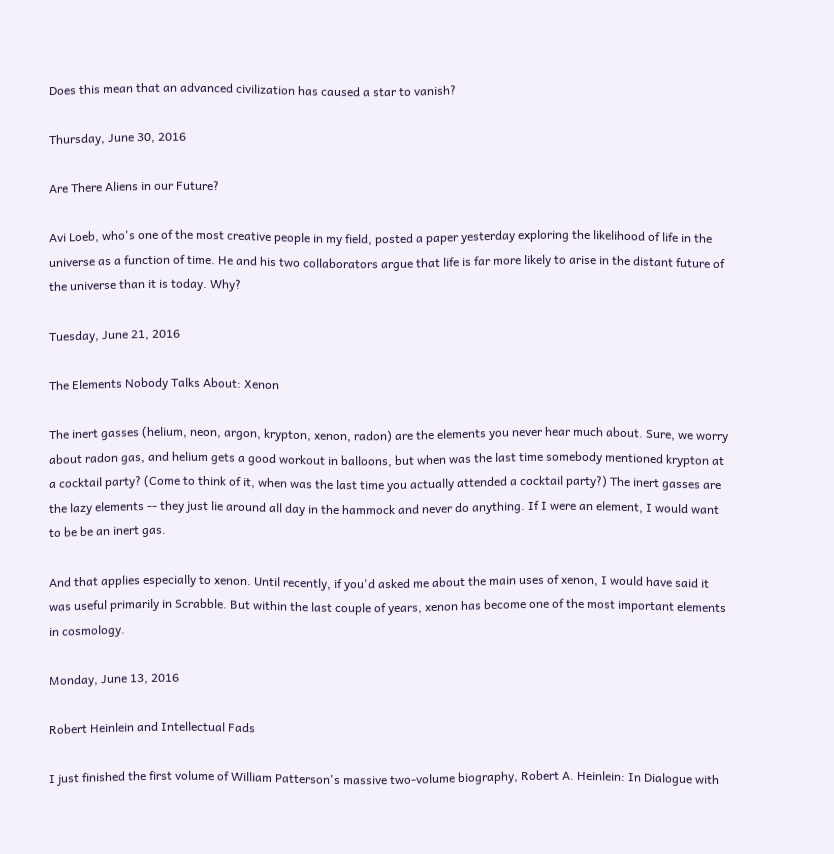Does this mean that an advanced civilization has caused a star to vanish?

Thursday, June 30, 2016

Are There Aliens in our Future?

Avi Loeb, who's one of the most creative people in my field, posted a paper yesterday exploring the likelihood of life in the universe as a function of time. He and his two collaborators argue that life is far more likely to arise in the distant future of the universe than it is today. Why?

Tuesday, June 21, 2016

The Elements Nobody Talks About: Xenon

The inert gasses (helium, neon, argon, krypton, xenon, radon) are the elements you never hear much about. Sure, we worry about radon gas, and helium gets a good workout in balloons, but when was the last time somebody mentioned krypton at a cocktail party? (Come to think of it, when was the last time you actually attended a cocktail party?) The inert gasses are the lazy elements -- they just lie around all day in the hammock and never do anything. If I were an element, I would want to be be an inert gas.

And that applies especially to xenon. Until recently, if you'd asked me about the main uses of xenon, I would have said it was useful primarily in Scrabble. But within the last couple of years, xenon has become one of the most important elements in cosmology.

Monday, June 13, 2016

Robert Heinlein and Intellectual Fads

I just finished the first volume of William Patterson's massive two-volume biography, Robert A. Heinlein: In Dialogue with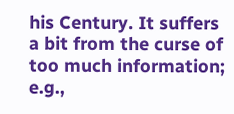his Century. It suffers a bit from the curse of too much information; e.g.,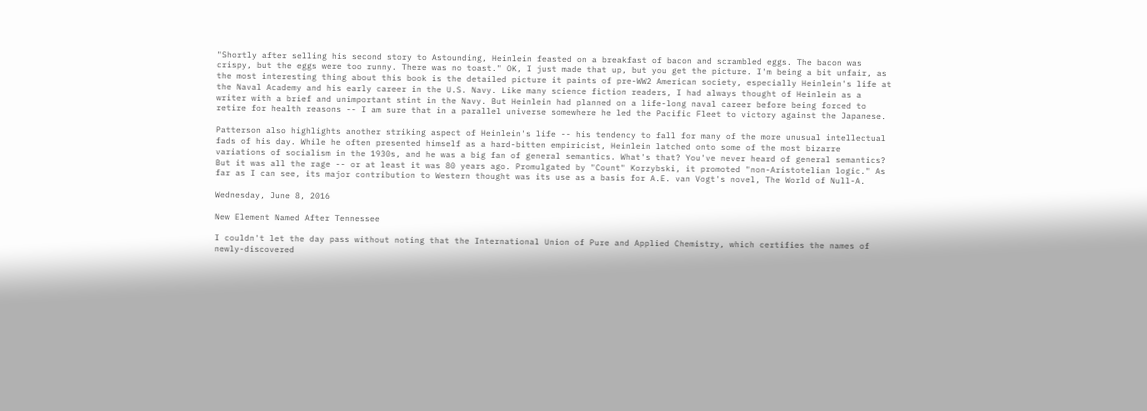"Shortly after selling his second story to Astounding, Heinlein feasted on a breakfast of bacon and scrambled eggs. The bacon was crispy, but the eggs were too runny. There was no toast." OK, I just made that up, but you get the picture. I'm being a bit unfair, as the most interesting thing about this book is the detailed picture it paints of pre-WW2 American society, especially Heinlein's life at the Naval Academy and his early career in the U.S. Navy. Like many science fiction readers, I had always thought of Heinlein as a writer with a brief and unimportant stint in the Navy. But Heinlein had planned on a life-long naval career before being forced to retire for health reasons -- I am sure that in a parallel universe somewhere he led the Pacific Fleet to victory against the Japanese.

Patterson also highlights another striking aspect of Heinlein's life -- his tendency to fall for many of the more unusual intellectual fads of his day. While he often presented himself as a hard-bitten empiricist, Heinlein latched onto some of the most bizarre variations of socialism in the 1930s, and he was a big fan of general semantics. What's that? You've never heard of general semantics? But it was all the rage -- or at least it was 80 years ago. Promulgated by "Count" Korzybski, it promoted "non-Aristotelian logic." As far as I can see, its major contribution to Western thought was its use as a basis for A.E. van Vogt's novel, The World of Null-A.

Wednesday, June 8, 2016

New Element Named After Tennessee

I couldn't let the day pass without noting that the International Union of Pure and Applied Chemistry, which certifies the names of newly-discovered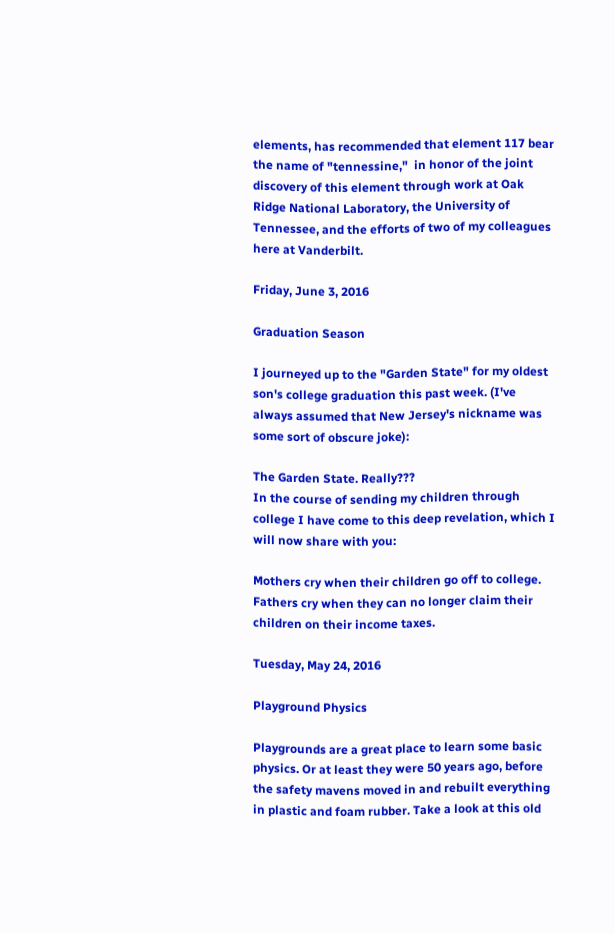elements, has recommended that element 117 bear the name of "tennessine,"  in honor of the joint discovery of this element through work at Oak Ridge National Laboratory, the University of Tennessee, and the efforts of two of my colleagues here at Vanderbilt.

Friday, June 3, 2016

Graduation Season

I journeyed up to the "Garden State" for my oldest son's college graduation this past week. (I've always assumed that New Jersey's nickname was some sort of obscure joke):

The Garden State. Really???
In the course of sending my children through college I have come to this deep revelation, which I will now share with you:

Mothers cry when their children go off to college.
Fathers cry when they can no longer claim their children on their income taxes.

Tuesday, May 24, 2016

Playground Physics

Playgrounds are a great place to learn some basic physics. Or at least they were 50 years ago, before the safety mavens moved in and rebuilt everything in plastic and foam rubber. Take a look at this old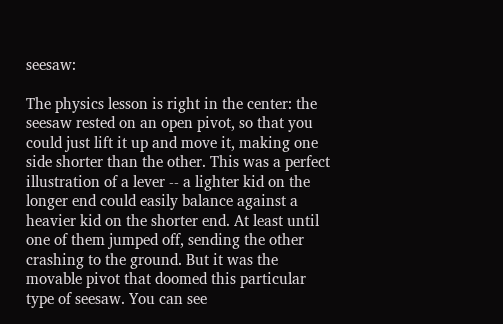seesaw:

The physics lesson is right in the center: the seesaw rested on an open pivot, so that you could just lift it up and move it, making one side shorter than the other. This was a perfect illustration of a lever -- a lighter kid on the longer end could easily balance against a heavier kid on the shorter end. At least until one of them jumped off, sending the other crashing to the ground. But it was the movable pivot that doomed this particular type of seesaw. You can see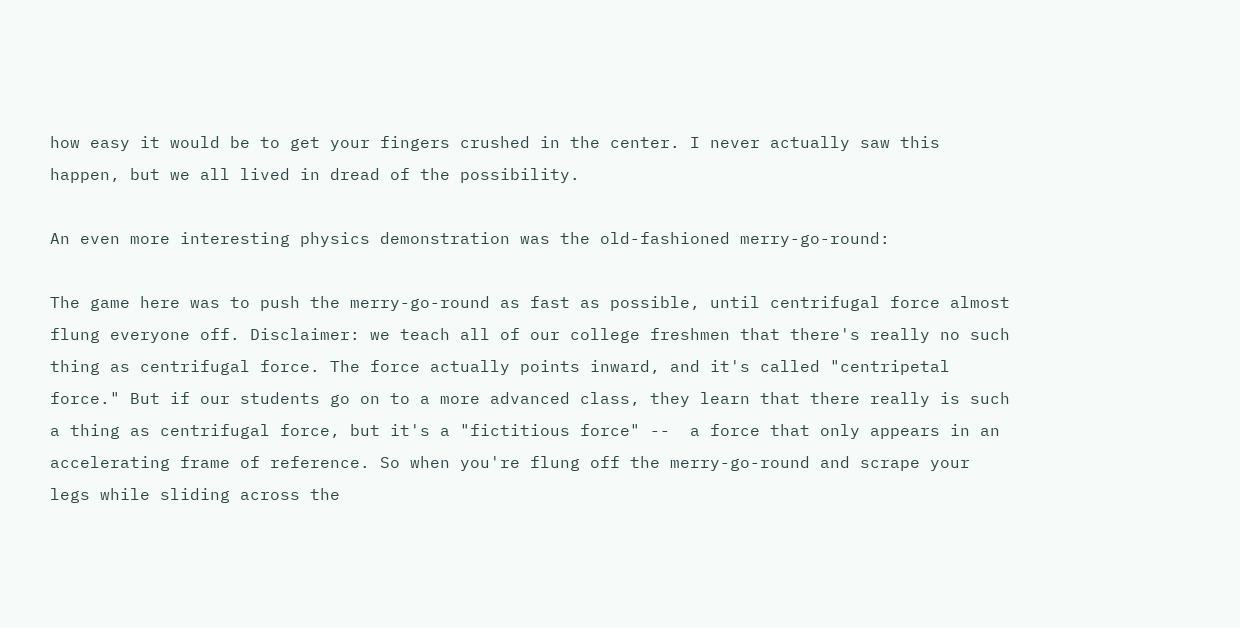how easy it would be to get your fingers crushed in the center. I never actually saw this happen, but we all lived in dread of the possibility.

An even more interesting physics demonstration was the old-fashioned merry-go-round:

The game here was to push the merry-go-round as fast as possible, until centrifugal force almost flung everyone off. Disclaimer: we teach all of our college freshmen that there's really no such thing as centrifugal force. The force actually points inward, and it's called "centripetal force." But if our students go on to a more advanced class, they learn that there really is such a thing as centrifugal force, but it's a "fictitious force" --  a force that only appears in an accelerating frame of reference. So when you're flung off the merry-go-round and scrape your legs while sliding across the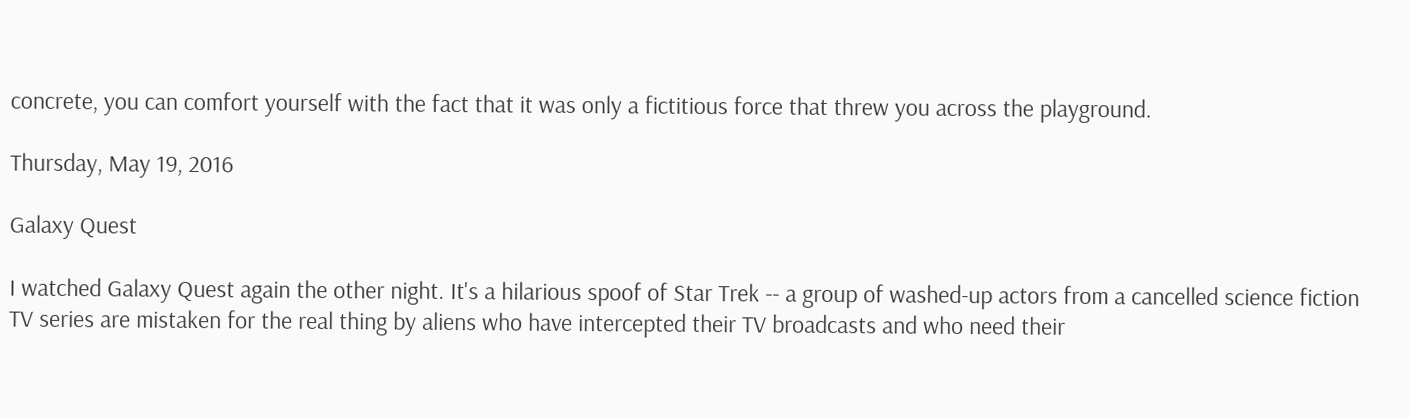concrete, you can comfort yourself with the fact that it was only a fictitious force that threw you across the playground.

Thursday, May 19, 2016

Galaxy Quest

I watched Galaxy Quest again the other night. It's a hilarious spoof of Star Trek -- a group of washed-up actors from a cancelled science fiction TV series are mistaken for the real thing by aliens who have intercepted their TV broadcasts and who need their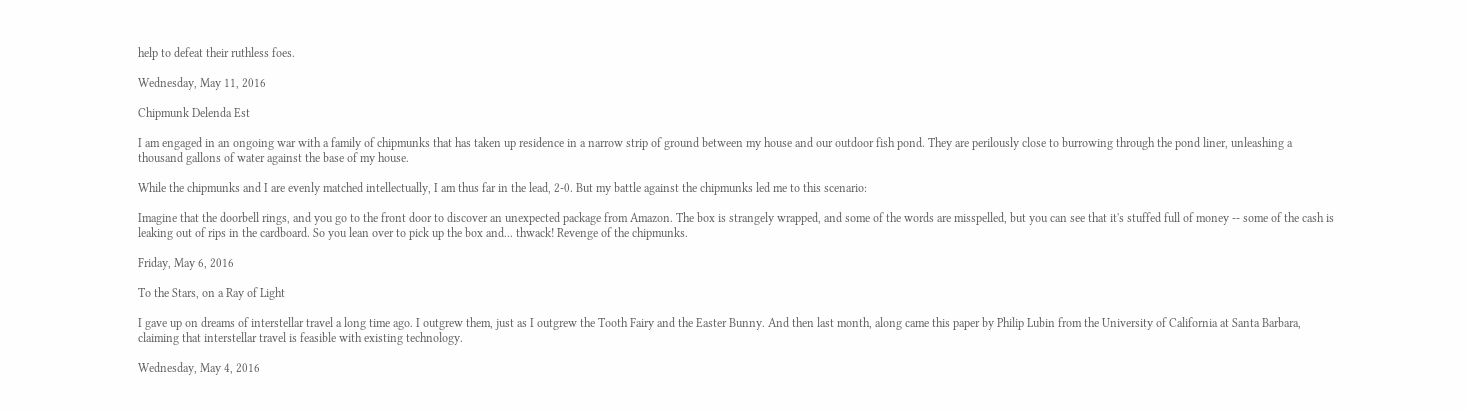help to defeat their ruthless foes.

Wednesday, May 11, 2016

Chipmunk Delenda Est

I am engaged in an ongoing war with a family of chipmunks that has taken up residence in a narrow strip of ground between my house and our outdoor fish pond. They are perilously close to burrowing through the pond liner, unleashing a thousand gallons of water against the base of my house.

While the chipmunks and I are evenly matched intellectually, I am thus far in the lead, 2-0. But my battle against the chipmunks led me to this scenario:

Imagine that the doorbell rings, and you go to the front door to discover an unexpected package from Amazon. The box is strangely wrapped, and some of the words are misspelled, but you can see that it's stuffed full of money -- some of the cash is leaking out of rips in the cardboard. So you lean over to pick up the box and... thwack! Revenge of the chipmunks.

Friday, May 6, 2016

To the Stars, on a Ray of Light

I gave up on dreams of interstellar travel a long time ago. I outgrew them, just as I outgrew the Tooth Fairy and the Easter Bunny. And then last month, along came this paper by Philip Lubin from the University of California at Santa Barbara, claiming that interstellar travel is feasible with existing technology.

Wednesday, May 4, 2016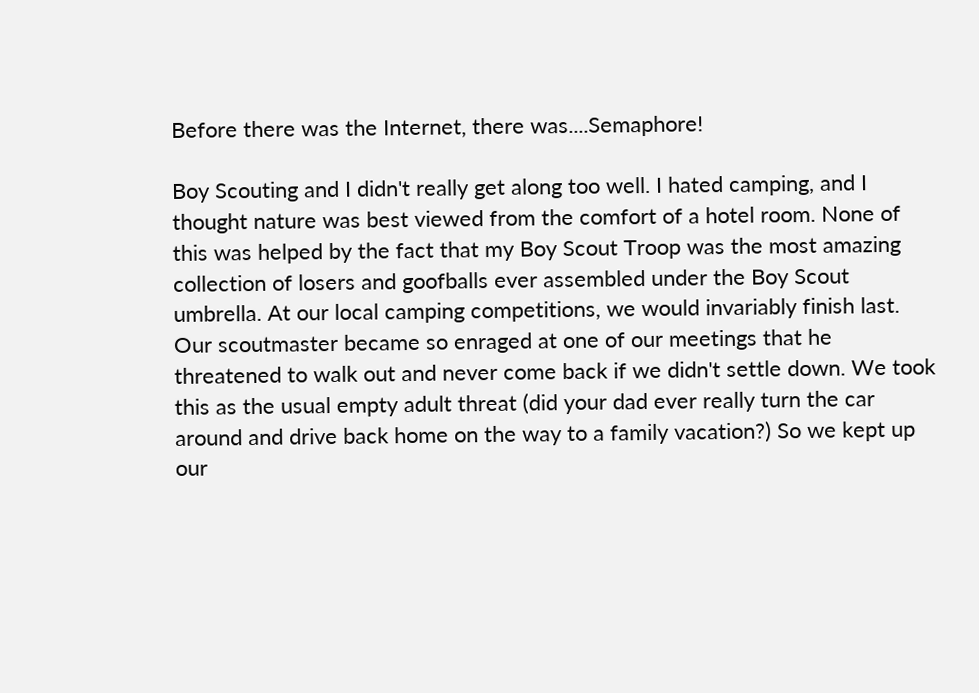Before there was the Internet, there was....Semaphore!

Boy Scouting and I didn't really get along too well. I hated camping, and I thought nature was best viewed from the comfort of a hotel room. None of this was helped by the fact that my Boy Scout Troop was the most amazing collection of losers and goofballs ever assembled under the Boy Scout umbrella. At our local camping competitions, we would invariably finish last. Our scoutmaster became so enraged at one of our meetings that he threatened to walk out and never come back if we didn't settle down. We took this as the usual empty adult threat (did your dad ever really turn the car around and drive back home on the way to a family vacation?) So we kept up our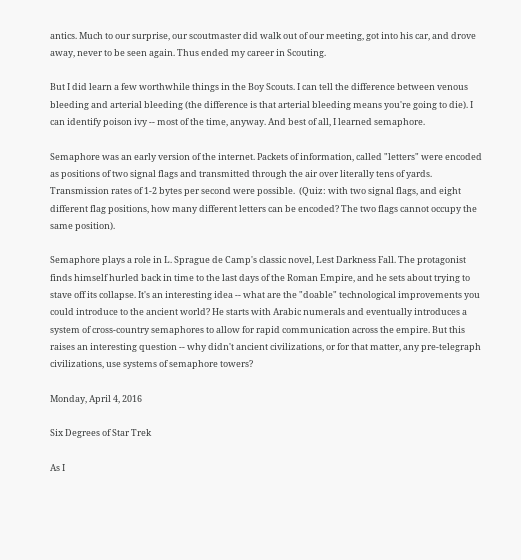antics. Much to our surprise, our scoutmaster did walk out of our meeting, got into his car, and drove away, never to be seen again. Thus ended my career in Scouting.

But I did learn a few worthwhile things in the Boy Scouts. I can tell the difference between venous bleeding and arterial bleeding (the difference is that arterial bleeding means you're going to die). I can identify poison ivy -- most of the time, anyway. And best of all, I learned semaphore.

Semaphore was an early version of the internet. Packets of information, called "letters" were encoded as positions of two signal flags and transmitted through the air over literally tens of yards. Transmission rates of 1-2 bytes per second were possible.  (Quiz: with two signal flags, and eight different flag positions, how many different letters can be encoded? The two flags cannot occupy the same position).

Semaphore plays a role in L. Sprague de Camp's classic novel, Lest Darkness Fall. The protagonist finds himself hurled back in time to the last days of the Roman Empire, and he sets about trying to stave off its collapse. It's an interesting idea -- what are the "doable" technological improvements you could introduce to the ancient world? He starts with Arabic numerals and eventually introduces a system of cross-country semaphores to allow for rapid communication across the empire. But this raises an interesting question -- why didn't ancient civilizations, or for that matter, any pre-telegraph civilizations, use systems of semaphore towers?

Monday, April 4, 2016

Six Degrees of Star Trek

As I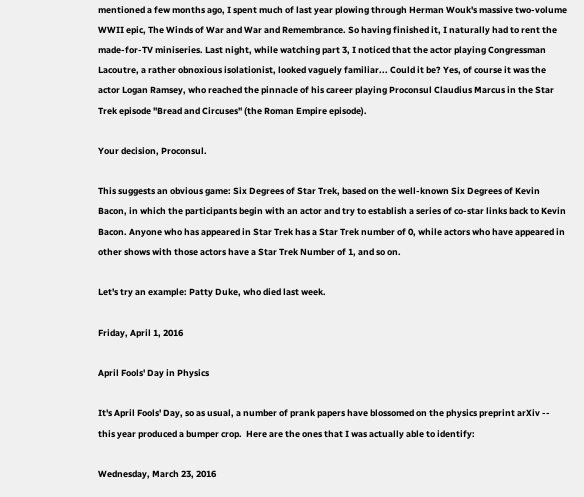mentioned a few months ago, I spent much of last year plowing through Herman Wouk's massive two-volume WWII epic, The Winds of War and War and Remembrance. So having finished it, I naturally had to rent the made-for-TV miniseries. Last night, while watching part 3, I noticed that the actor playing Congressman Lacoutre, a rather obnoxious isolationist, looked vaguely familiar... Could it be? Yes, of course it was the actor Logan Ramsey, who reached the pinnacle of his career playing Proconsul Claudius Marcus in the Star Trek episode "Bread and Circuses" (the Roman Empire episode).

Your decision, Proconsul.

This suggests an obvious game: Six Degrees of Star Trek, based on the well-known Six Degrees of Kevin Bacon, in which the participants begin with an actor and try to establish a series of co-star links back to Kevin Bacon. Anyone who has appeared in Star Trek has a Star Trek number of 0, while actors who have appeared in other shows with those actors have a Star Trek Number of 1, and so on.

Let's try an example: Patty Duke, who died last week.

Friday, April 1, 2016

April Fools' Day in Physics

It's April Fools' Day, so as usual, a number of prank papers have blossomed on the physics preprint arXiv -- this year produced a bumper crop.  Here are the ones that I was actually able to identify:

Wednesday, March 23, 2016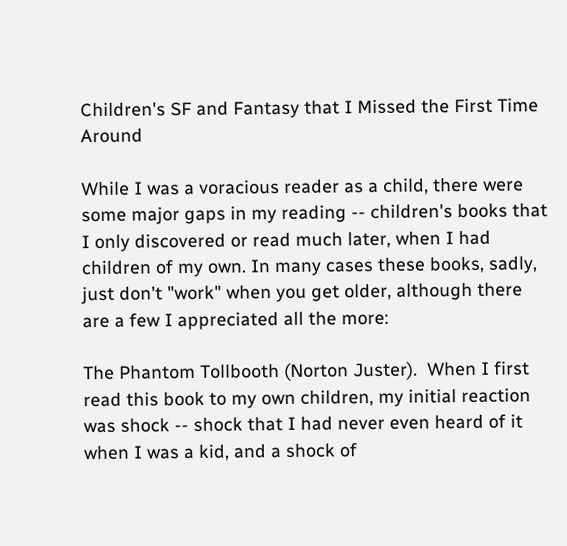Children's SF and Fantasy that I Missed the First Time Around

While I was a voracious reader as a child, there were some major gaps in my reading -- children's books that I only discovered or read much later, when I had children of my own. In many cases these books, sadly, just don't "work" when you get older, although there are a few I appreciated all the more:

The Phantom Tollbooth (Norton Juster).  When I first read this book to my own children, my initial reaction was shock -- shock that I had never even heard of it when I was a kid, and a shock of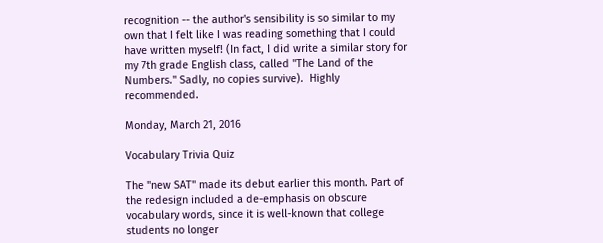recognition -- the author's sensibility is so similar to my own that I felt like I was reading something that I could have written myself! (In fact, I did write a similar story for my 7th grade English class, called "The Land of the Numbers." Sadly, no copies survive).  Highly recommended.

Monday, March 21, 2016

Vocabulary Trivia Quiz

The "new SAT" made its debut earlier this month. Part of the redesign included a de-emphasis on obscure vocabulary words, since it is well-known that college students no longer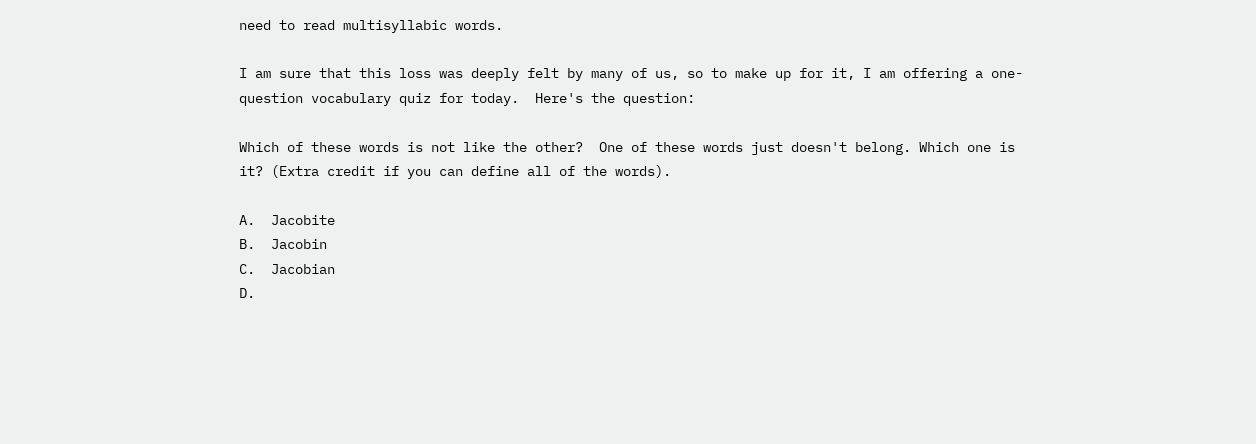need to read multisyllabic words.

I am sure that this loss was deeply felt by many of us, so to make up for it, I am offering a one-question vocabulary quiz for today.  Here's the question:

Which of these words is not like the other?  One of these words just doesn't belong. Which one is it? (Extra credit if you can define all of the words).

A.  Jacobite
B.  Jacobin
C.  Jacobian
D.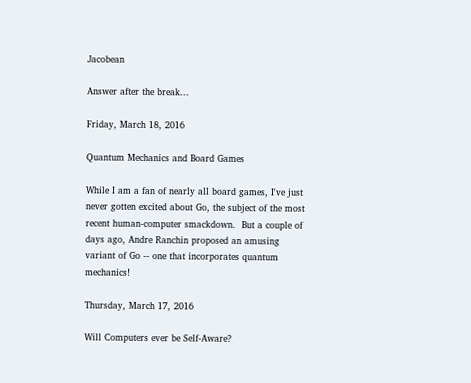Jacobean

Answer after the break...

Friday, March 18, 2016

Quantum Mechanics and Board Games

While I am a fan of nearly all board games, I've just never gotten excited about Go, the subject of the most recent human-computer smackdown.  But a couple of days ago, Andre Ranchin proposed an amusing variant of Go -- one that incorporates quantum mechanics!

Thursday, March 17, 2016

Will Computers ever be Self-Aware?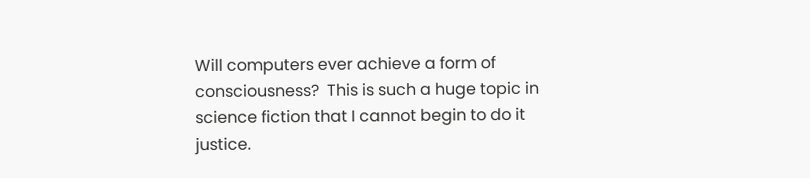Will computers ever achieve a form of consciousness?  This is such a huge topic in science fiction that I cannot begin to do it justice.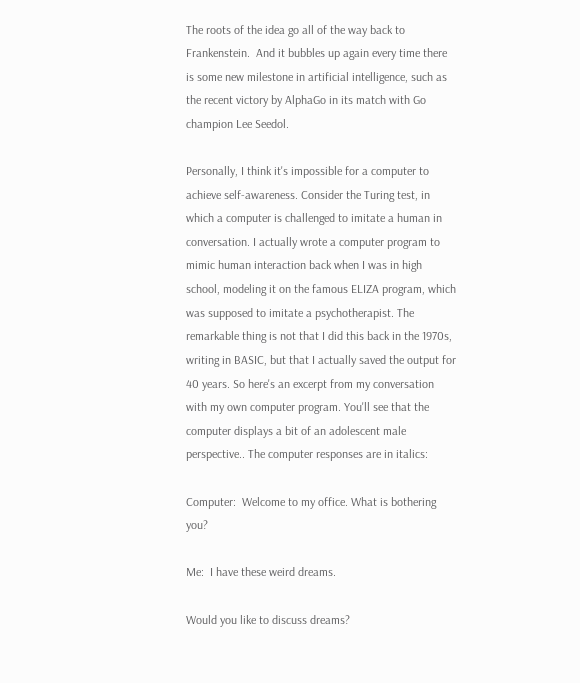The roots of the idea go all of the way back to Frankenstein.  And it bubbles up again every time there is some new milestone in artificial intelligence, such as the recent victory by AlphaGo in its match with Go champion Lee Seedol.

Personally, I think it's impossible for a computer to achieve self-awareness. Consider the Turing test, in which a computer is challenged to imitate a human in conversation. I actually wrote a computer program to mimic human interaction back when I was in high school, modeling it on the famous ELIZA program, which was supposed to imitate a psychotherapist. The remarkable thing is not that I did this back in the 1970s, writing in BASIC, but that I actually saved the output for 40 years. So here's an excerpt from my conversation with my own computer program. You'll see that the computer displays a bit of an adolescent male perspective.. The computer responses are in italics:

Computer:  Welcome to my office. What is bothering you?

Me:  I have these weird dreams.

Would you like to discuss dreams?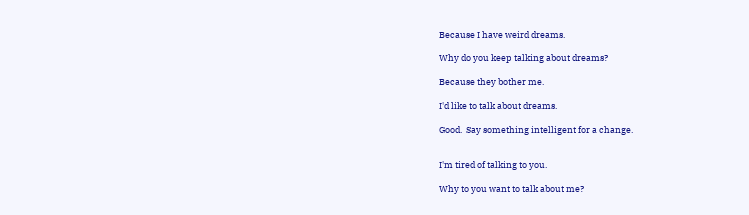Because I have weird dreams.

Why do you keep talking about dreams?

Because they bother me.

I'd like to talk about dreams.

Good.  Say something intelligent for a change.


I'm tired of talking to you.

Why to you want to talk about me?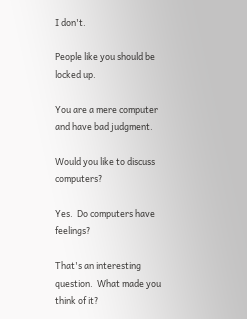I don't.

People like you should be locked up.

You are a mere computer and have bad judgment.

Would you like to discuss computers?

Yes.  Do computers have feelings?

That's an interesting question.  What made you think of it?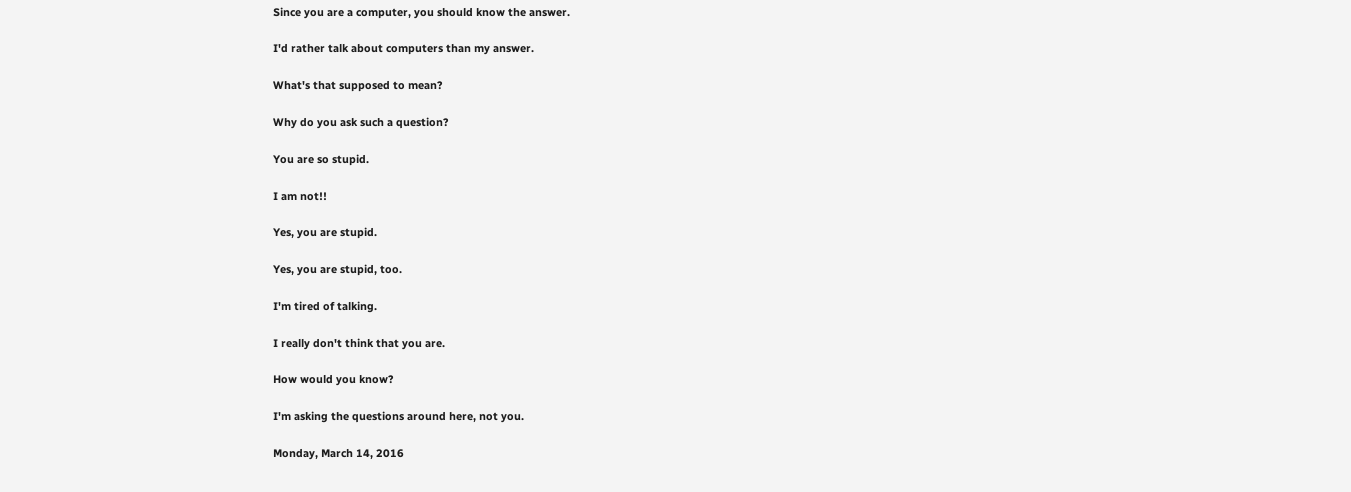Since you are a computer, you should know the answer.

I'd rather talk about computers than my answer.

What's that supposed to mean?

Why do you ask such a question?

You are so stupid.

I am not!!

Yes, you are stupid.

Yes, you are stupid, too.

I'm tired of talking.

I really don't think that you are.

How would you know?

I'm asking the questions around here, not you.

Monday, March 14, 2016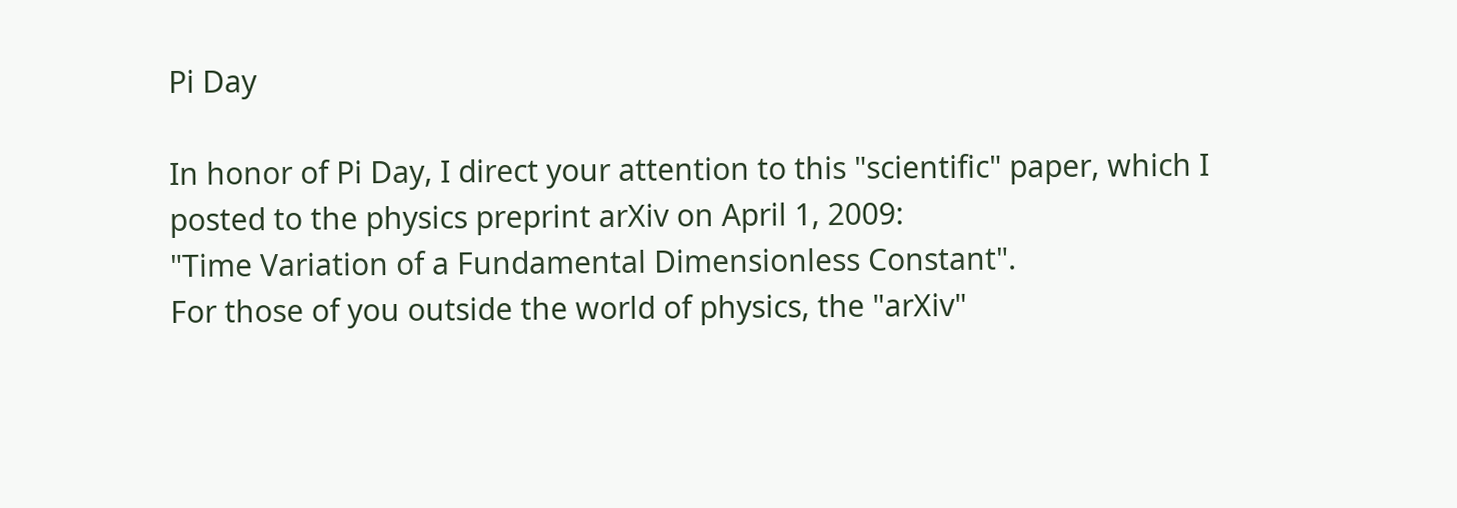Pi Day

In honor of Pi Day, I direct your attention to this "scientific" paper, which I posted to the physics preprint arXiv on April 1, 2009:
"Time Variation of a Fundamental Dimensionless Constant".
For those of you outside the world of physics, the "arXiv"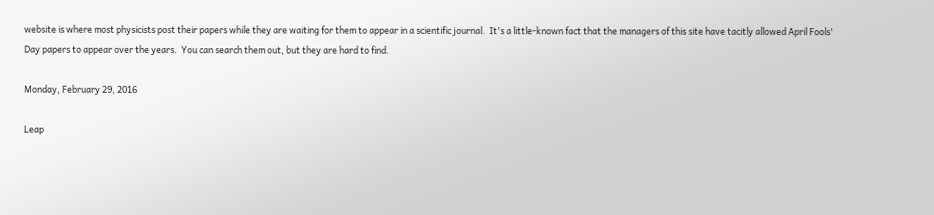website is where most physicists post their papers while they are waiting for them to appear in a scientific journal.  It's a little-known fact that the managers of this site have tacitly allowed April Fools' Day papers to appear over the years.  You can search them out, but they are hard to find.

Monday, February 29, 2016

Leap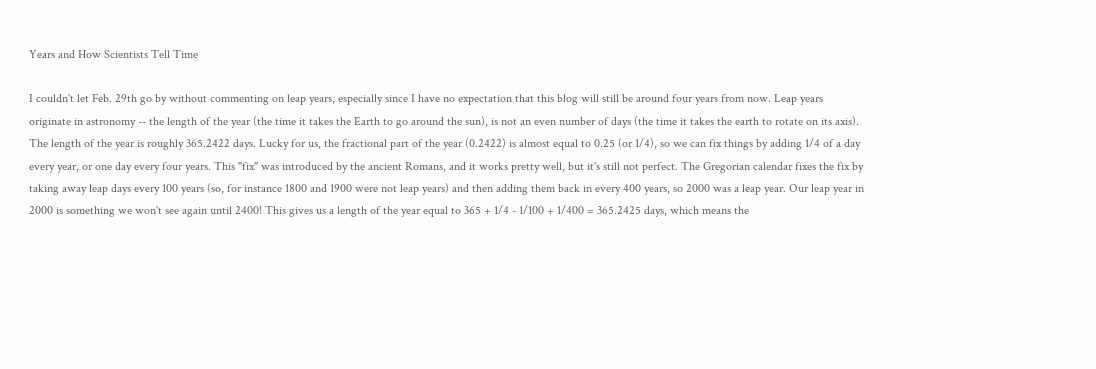Years and How Scientists Tell Time

I couldn't let Feb. 29th go by without commenting on leap years, especially since I have no expectation that this blog will still be around four years from now. Leap years originate in astronomy -- the length of the year (the time it takes the Earth to go around the sun), is not an even number of days (the time it takes the earth to rotate on its axis). The length of the year is roughly 365.2422 days. Lucky for us, the fractional part of the year (0.2422) is almost equal to 0.25 (or 1/4), so we can fix things by adding 1/4 of a day every year, or one day every four years. This "fix" was introduced by the ancient Romans, and it works pretty well, but it's still not perfect. The Gregorian calendar fixes the fix by taking away leap days every 100 years (so, for instance 1800 and 1900 were not leap years) and then adding them back in every 400 years, so 2000 was a leap year. Our leap year in 2000 is something we won't see again until 2400! This gives us a length of the year equal to 365 + 1/4 - 1/100 + 1/400 = 365.2425 days, which means the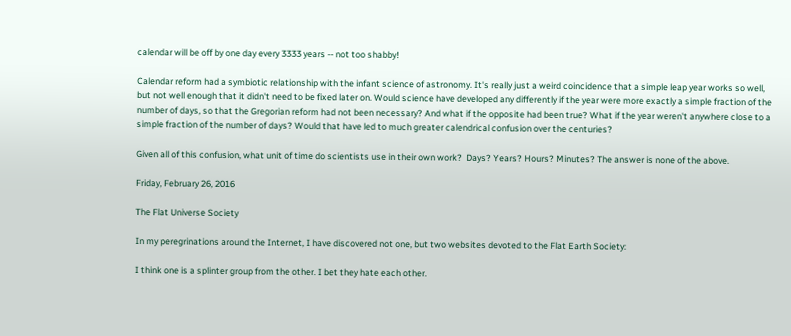calendar will be off by one day every 3333 years -- not too shabby!

Calendar reform had a symbiotic relationship with the infant science of astronomy. It's really just a weird coincidence that a simple leap year works so well, but not well enough that it didn't need to be fixed later on. Would science have developed any differently if the year were more exactly a simple fraction of the number of days, so that the Gregorian reform had not been necessary? And what if the opposite had been true? What if the year weren't anywhere close to a simple fraction of the number of days? Would that have led to much greater calendrical confusion over the centuries?

Given all of this confusion, what unit of time do scientists use in their own work?  Days? Years? Hours? Minutes? The answer is none of the above.

Friday, February 26, 2016

The Flat Universe Society

In my peregrinations around the Internet, I have discovered not one, but two websites devoted to the Flat Earth Society:

I think one is a splinter group from the other. I bet they hate each other.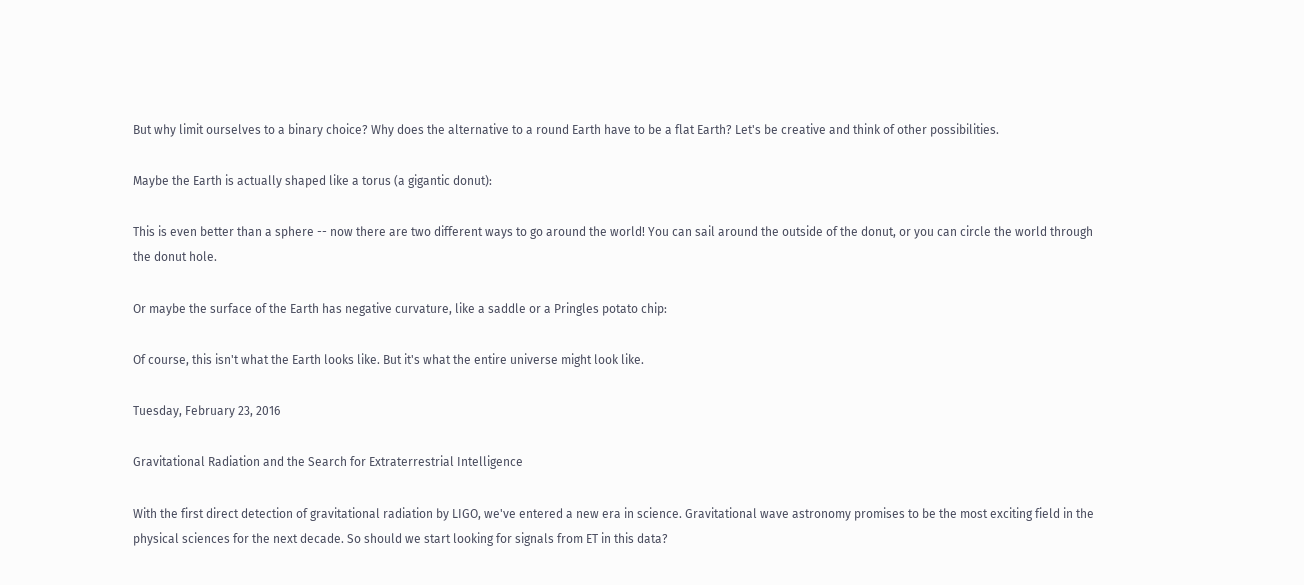But why limit ourselves to a binary choice? Why does the alternative to a round Earth have to be a flat Earth? Let's be creative and think of other possibilities.

Maybe the Earth is actually shaped like a torus (a gigantic donut):

This is even better than a sphere -- now there are two different ways to go around the world! You can sail around the outside of the donut, or you can circle the world through the donut hole.

Or maybe the surface of the Earth has negative curvature, like a saddle or a Pringles potato chip:

Of course, this isn't what the Earth looks like. But it's what the entire universe might look like.

Tuesday, February 23, 2016

Gravitational Radiation and the Search for Extraterrestrial Intelligence

With the first direct detection of gravitational radiation by LIGO, we've entered a new era in science. Gravitational wave astronomy promises to be the most exciting field in the physical sciences for the next decade. So should we start looking for signals from ET in this data?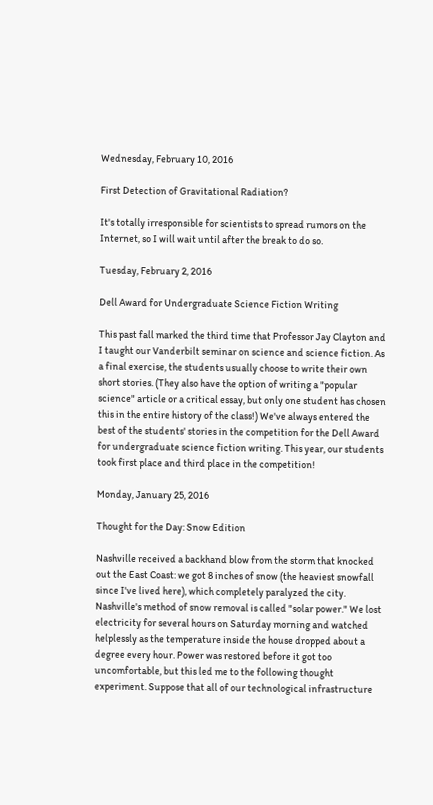Wednesday, February 10, 2016

First Detection of Gravitational Radiation?

It's totally irresponsible for scientists to spread rumors on the Internet, so I will wait until after the break to do so.

Tuesday, February 2, 2016

Dell Award for Undergraduate Science Fiction Writing

This past fall marked the third time that Professor Jay Clayton and I taught our Vanderbilt seminar on science and science fiction. As a final exercise, the students usually choose to write their own short stories. (They also have the option of writing a "popular science" article or a critical essay, but only one student has chosen this in the entire history of the class!) We've always entered the best of the students' stories in the competition for the Dell Award for undergraduate science fiction writing. This year, our students took first place and third place in the competition!

Monday, January 25, 2016

Thought for the Day: Snow Edition

Nashville received a backhand blow from the storm that knocked out the East Coast: we got 8 inches of snow (the heaviest snowfall since I've lived here), which completely paralyzed the city. Nashville's method of snow removal is called "solar power." We lost electricity for several hours on Saturday morning and watched helplessly as the temperature inside the house dropped about a degree every hour. Power was restored before it got too uncomfortable, but this led me to the following thought experiment. Suppose that all of our technological infrastructure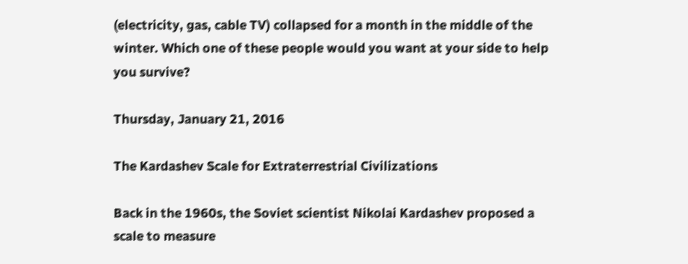(electricity, gas, cable TV) collapsed for a month in the middle of the winter. Which one of these people would you want at your side to help you survive?

Thursday, January 21, 2016

The Kardashev Scale for Extraterrestrial Civilizations

Back in the 1960s, the Soviet scientist Nikolai Kardashev proposed a scale to measure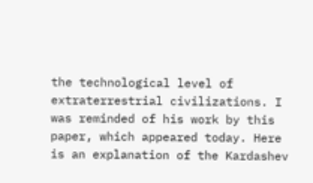the technological level of extraterrestrial civilizations. I was reminded of his work by this paper, which appeared today. Here is an explanation of the Kardashev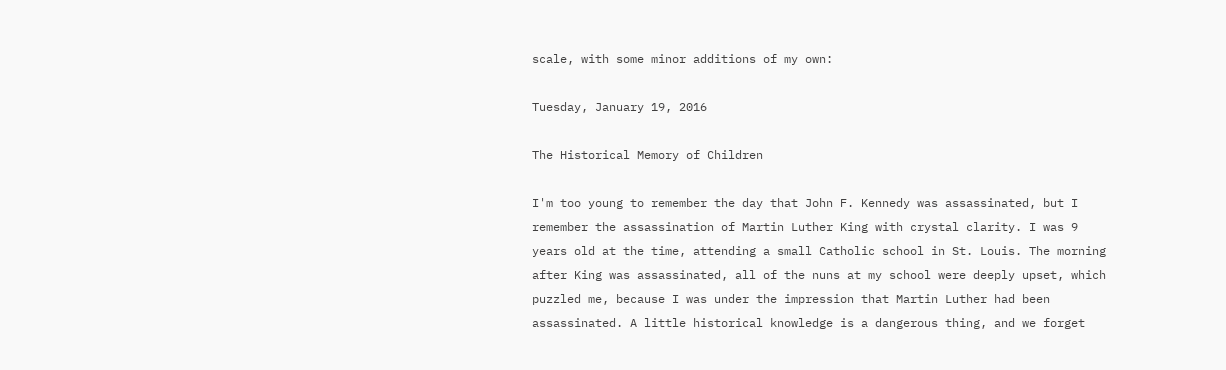scale, with some minor additions of my own:

Tuesday, January 19, 2016

The Historical Memory of Children

I'm too young to remember the day that John F. Kennedy was assassinated, but I remember the assassination of Martin Luther King with crystal clarity. I was 9 years old at the time, attending a small Catholic school in St. Louis. The morning after King was assassinated, all of the nuns at my school were deeply upset, which puzzled me, because I was under the impression that Martin Luther had been assassinated. A little historical knowledge is a dangerous thing, and we forget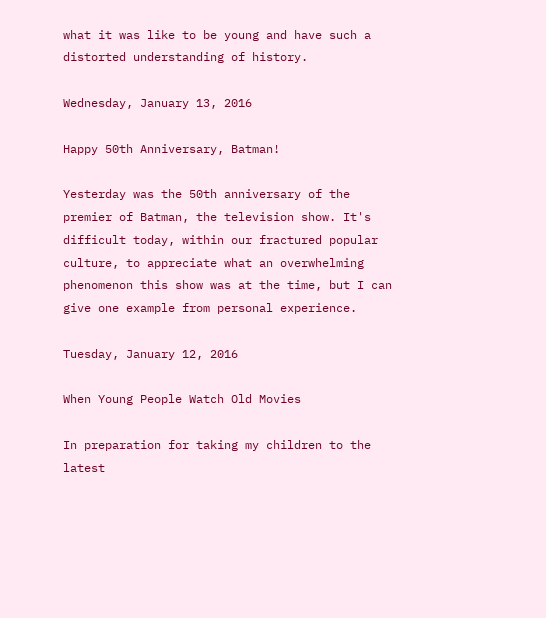what it was like to be young and have such a distorted understanding of history.

Wednesday, January 13, 2016

Happy 50th Anniversary, Batman!

Yesterday was the 50th anniversary of the premier of Batman, the television show. It's difficult today, within our fractured popular culture, to appreciate what an overwhelming phenomenon this show was at the time, but I can give one example from personal experience.

Tuesday, January 12, 2016

When Young People Watch Old Movies

In preparation for taking my children to the latest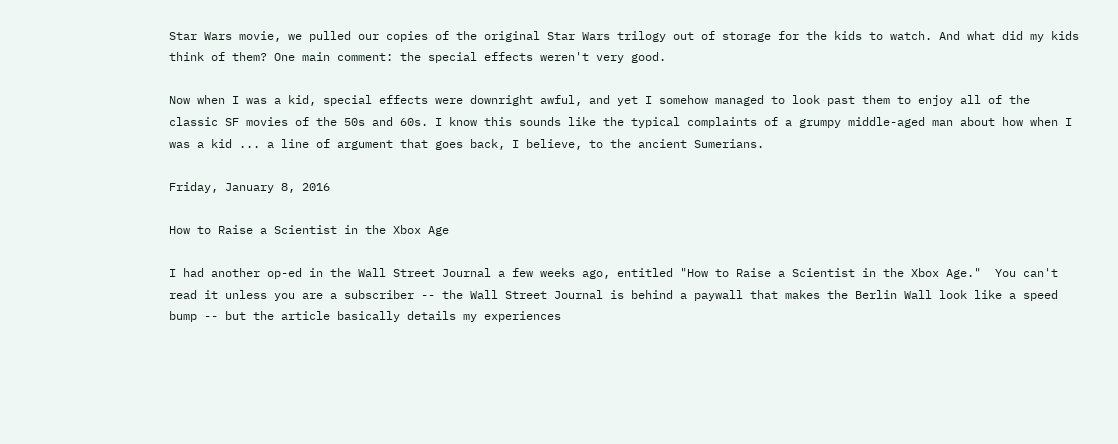Star Wars movie, we pulled our copies of the original Star Wars trilogy out of storage for the kids to watch. And what did my kids think of them? One main comment: the special effects weren't very good.

Now when I was a kid, special effects were downright awful, and yet I somehow managed to look past them to enjoy all of the classic SF movies of the 50s and 60s. I know this sounds like the typical complaints of a grumpy middle-aged man about how when I was a kid ... a line of argument that goes back, I believe, to the ancient Sumerians.

Friday, January 8, 2016

How to Raise a Scientist in the Xbox Age

I had another op-ed in the Wall Street Journal a few weeks ago, entitled "How to Raise a Scientist in the Xbox Age."  You can't read it unless you are a subscriber -- the Wall Street Journal is behind a paywall that makes the Berlin Wall look like a speed bump -- but the article basically details my experiences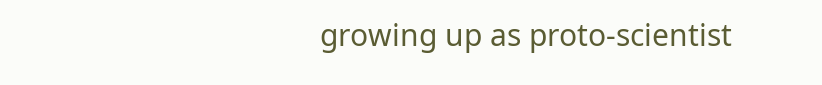growing up as proto-scientist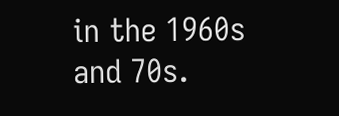in the 1960s and 70s.